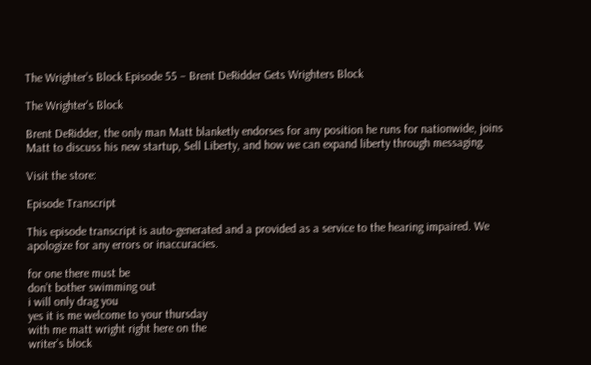The Wrighter’s Block Episode 55 – Brent DeRidder Gets Wrighters Block

The Wrighter's Block

Brent DeRidder, the only man Matt blanketly endorses for any position he runs for nationwide, joins Matt to discuss his new startup, Sell Liberty, and how we can expand liberty through messaging.

Visit the store:

Episode Transcript

This episode transcript is auto-generated and a provided as a service to the hearing impaired. We apologize for any errors or inaccuracies.

for one there must be
don’t bother swimming out
i will only drag you
yes it is me welcome to your thursday
with me matt wright right here on the
writer’s block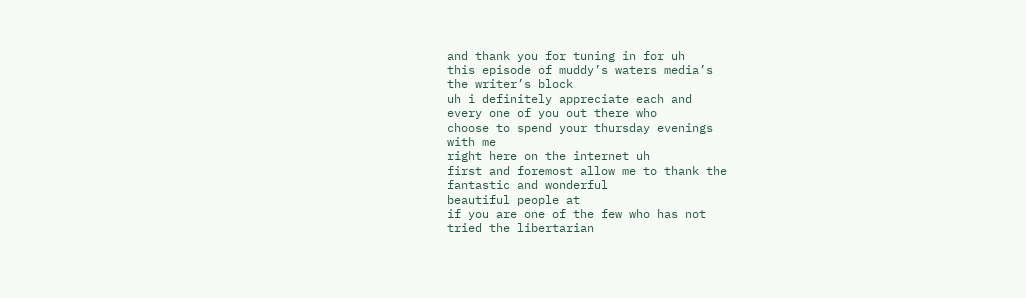and thank you for tuning in for uh
this episode of muddy’s waters media’s
the writer’s block
uh i definitely appreciate each and
every one of you out there who
choose to spend your thursday evenings
with me
right here on the internet uh
first and foremost allow me to thank the
fantastic and wonderful
beautiful people at
if you are one of the few who has not
tried the libertarian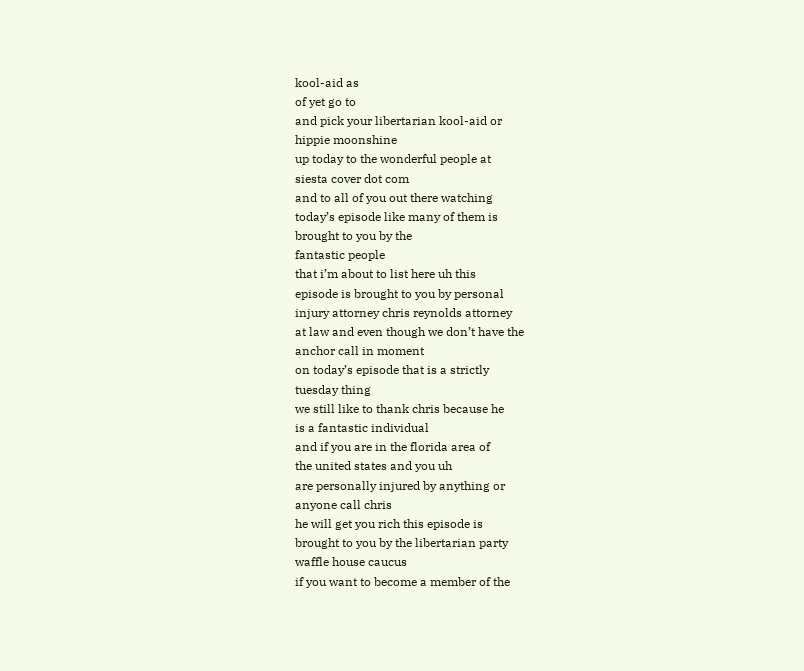kool-aid as
of yet go to
and pick your libertarian kool-aid or
hippie moonshine
up today to the wonderful people at
siesta cover dot com
and to all of you out there watching
today’s episode like many of them is
brought to you by the
fantastic people
that i’m about to list here uh this
episode is brought to you by personal
injury attorney chris reynolds attorney
at law and even though we don’t have the
anchor call in moment
on today’s episode that is a strictly
tuesday thing
we still like to thank chris because he
is a fantastic individual
and if you are in the florida area of
the united states and you uh
are personally injured by anything or
anyone call chris
he will get you rich this episode is
brought to you by the libertarian party
waffle house caucus
if you want to become a member of the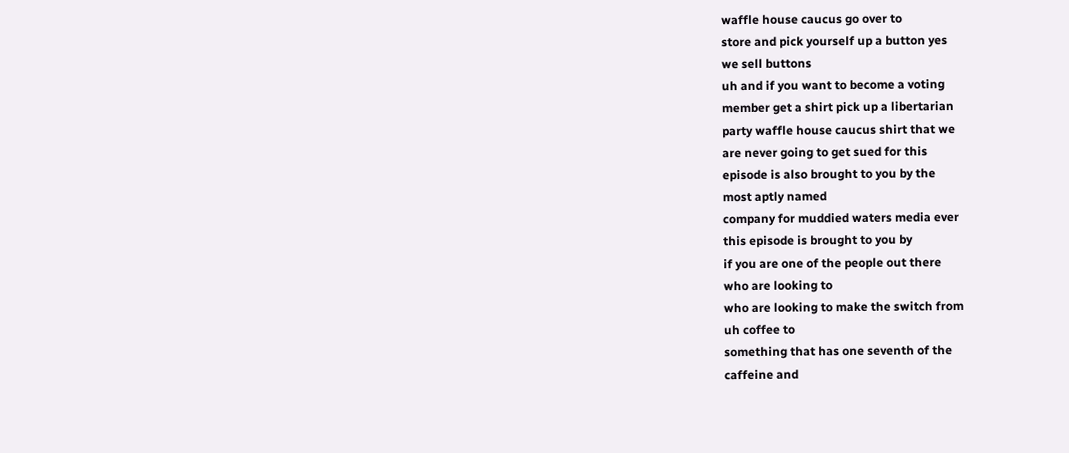waffle house caucus go over to
store and pick yourself up a button yes
we sell buttons
uh and if you want to become a voting
member get a shirt pick up a libertarian
party waffle house caucus shirt that we
are never going to get sued for this
episode is also brought to you by the
most aptly named
company for muddied waters media ever
this episode is brought to you by
if you are one of the people out there
who are looking to
who are looking to make the switch from
uh coffee to
something that has one seventh of the
caffeine and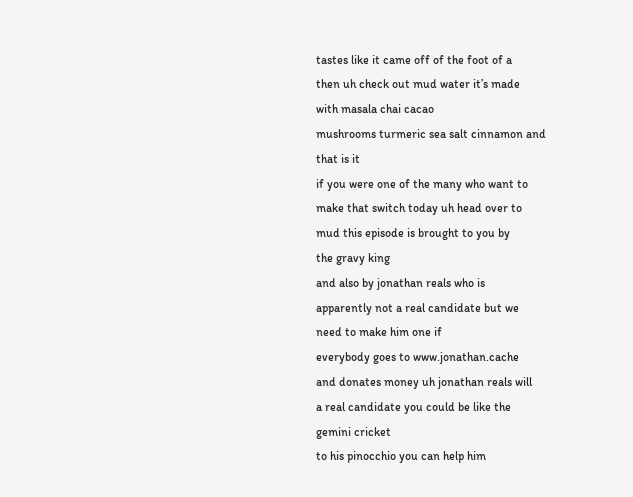tastes like it came off of the foot of a
then uh check out mud water it’s made
with masala chai cacao
mushrooms turmeric sea salt cinnamon and
that is it
if you were one of the many who want to
make that switch today uh head over to
mud this episode is brought to you by
the gravy king
and also by jonathan reals who is
apparently not a real candidate but we
need to make him one if
everybody goes to www.jonathan.cache
and donates money uh jonathan reals will
a real candidate you could be like the
gemini cricket
to his pinocchio you can help him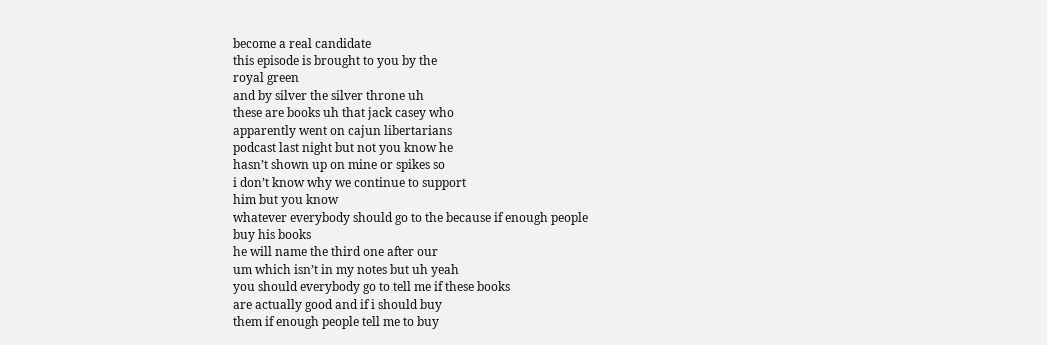become a real candidate
this episode is brought to you by the
royal green
and by silver the silver throne uh
these are books uh that jack casey who
apparently went on cajun libertarians
podcast last night but not you know he
hasn’t shown up on mine or spikes so
i don’t know why we continue to support
him but you know
whatever everybody should go to the because if enough people
buy his books
he will name the third one after our
um which isn’t in my notes but uh yeah
you should everybody go to tell me if these books
are actually good and if i should buy
them if enough people tell me to buy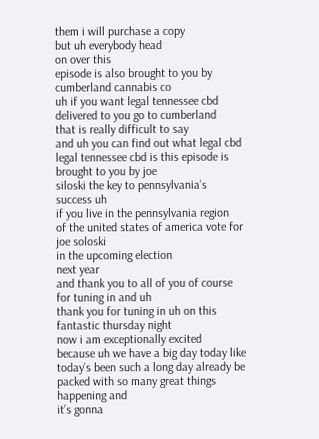them i will purchase a copy
but uh everybody head
on over this
episode is also brought to you by
cumberland cannabis co
uh if you want legal tennessee cbd
delivered to you go to cumberland
that is really difficult to say
and uh you can find out what legal cbd
legal tennessee cbd is this episode is
brought to you by joe
siloski the key to pennsylvania’s
success uh
if you live in the pennsylvania region
of the united states of america vote for
joe soloski
in the upcoming election
next year
and thank you to all of you of course
for tuning in and uh
thank you for tuning in uh on this
fantastic thursday night
now i am exceptionally excited
because uh we have a big day today like
today’s been such a long day already be
packed with so many great things
happening and
it’s gonna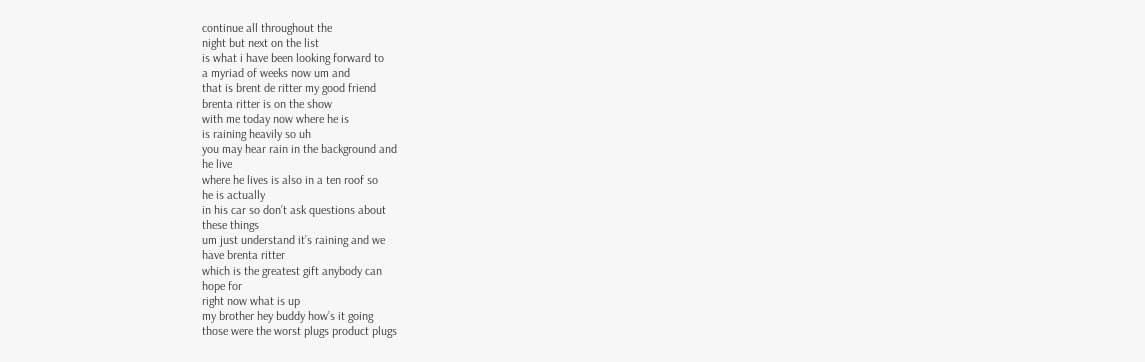continue all throughout the
night but next on the list
is what i have been looking forward to
a myriad of weeks now um and
that is brent de ritter my good friend
brenta ritter is on the show
with me today now where he is
is raining heavily so uh
you may hear rain in the background and
he live
where he lives is also in a ten roof so
he is actually
in his car so don’t ask questions about
these things
um just understand it’s raining and we
have brenta ritter
which is the greatest gift anybody can
hope for
right now what is up
my brother hey buddy how’s it going
those were the worst plugs product plugs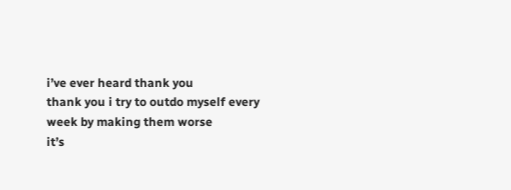i’ve ever heard thank you
thank you i try to outdo myself every
week by making them worse
it’s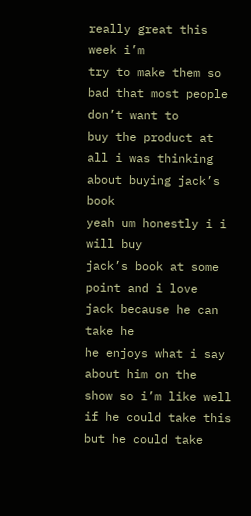really great this week i’m
try to make them so bad that most people
don’t want to
buy the product at all i was thinking
about buying jack’s book
yeah um honestly i i will buy
jack’s book at some point and i love
jack because he can take he
he enjoys what i say about him on the
show so i’m like well
if he could take this but he could take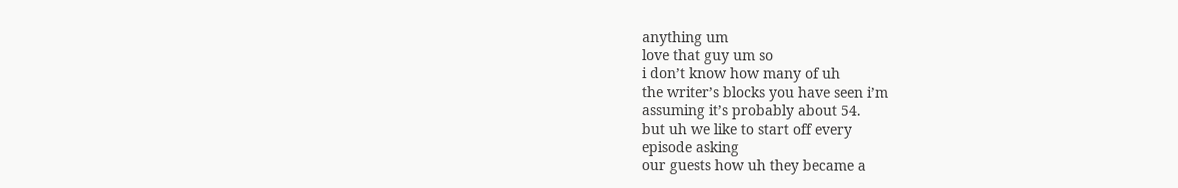anything um
love that guy um so
i don’t know how many of uh
the writer’s blocks you have seen i’m
assuming it’s probably about 54.
but uh we like to start off every
episode asking
our guests how uh they became a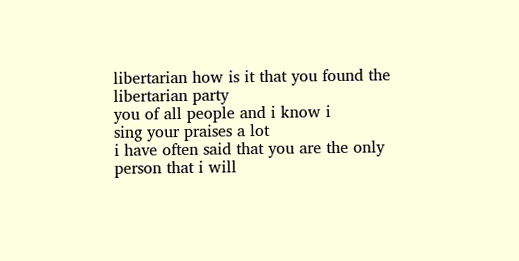libertarian how is it that you found the
libertarian party
you of all people and i know i
sing your praises a lot
i have often said that you are the only
person that i will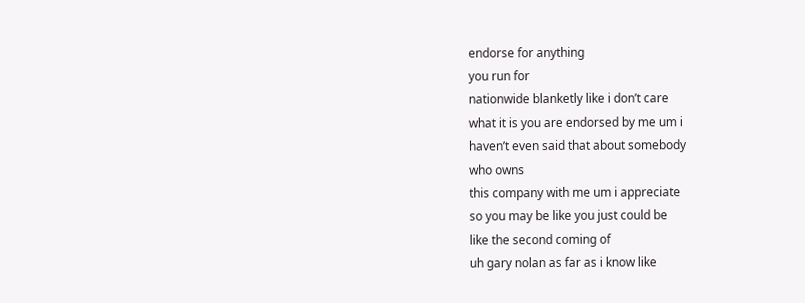endorse for anything
you run for
nationwide blanketly like i don’t care
what it is you are endorsed by me um i
haven’t even said that about somebody
who owns
this company with me um i appreciate
so you may be like you just could be
like the second coming of
uh gary nolan as far as i know like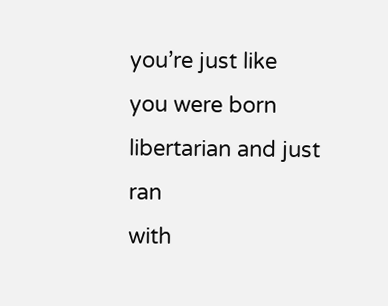you’re just like
you were born libertarian and just ran
with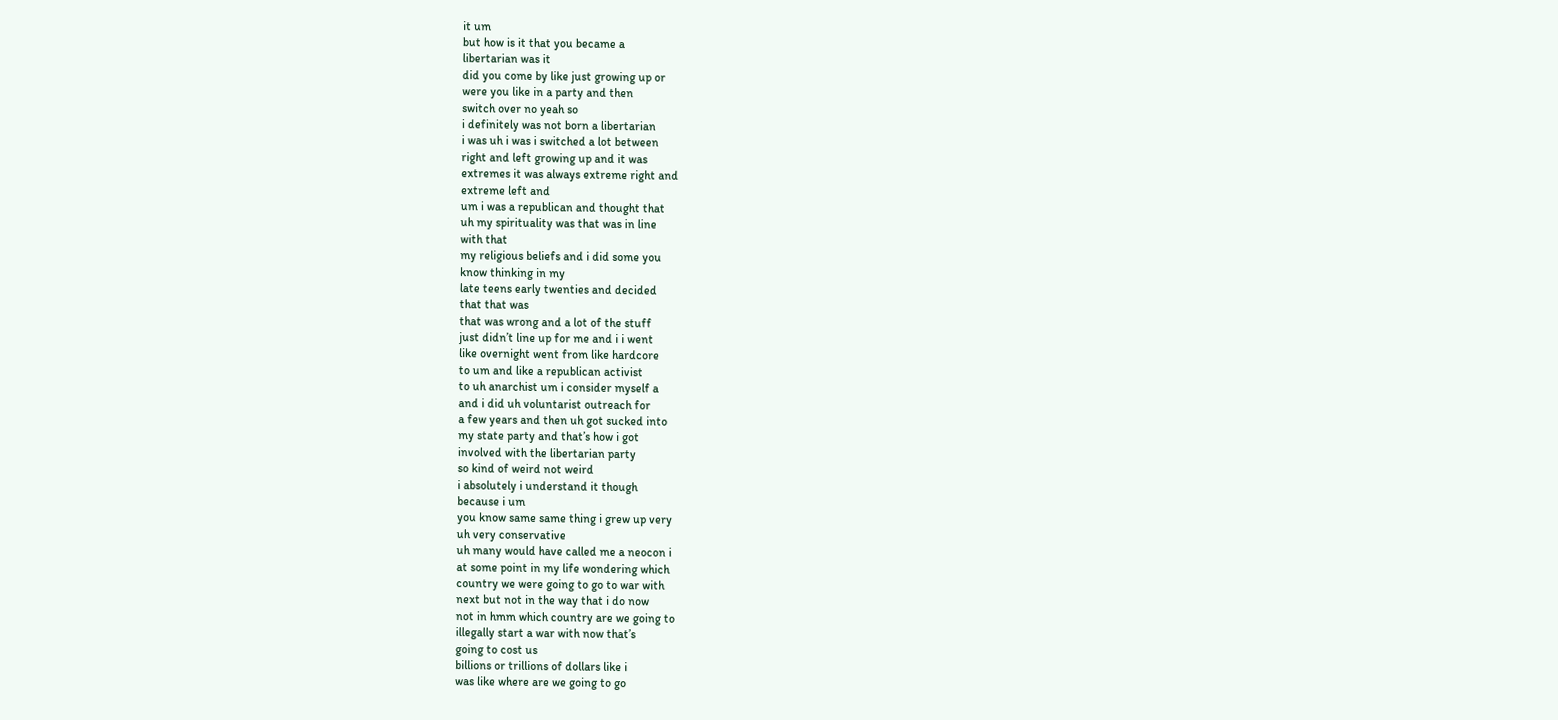it um
but how is it that you became a
libertarian was it
did you come by like just growing up or
were you like in a party and then
switch over no yeah so
i definitely was not born a libertarian
i was uh i was i switched a lot between
right and left growing up and it was
extremes it was always extreme right and
extreme left and
um i was a republican and thought that
uh my spirituality was that was in line
with that
my religious beliefs and i did some you
know thinking in my
late teens early twenties and decided
that that was
that was wrong and a lot of the stuff
just didn’t line up for me and i i went
like overnight went from like hardcore
to um and like a republican activist
to uh anarchist um i consider myself a
and i did uh voluntarist outreach for
a few years and then uh got sucked into
my state party and that’s how i got
involved with the libertarian party
so kind of weird not weird
i absolutely i understand it though
because i um
you know same same thing i grew up very
uh very conservative
uh many would have called me a neocon i
at some point in my life wondering which
country we were going to go to war with
next but not in the way that i do now
not in hmm which country are we going to
illegally start a war with now that’s
going to cost us
billions or trillions of dollars like i
was like where are we going to go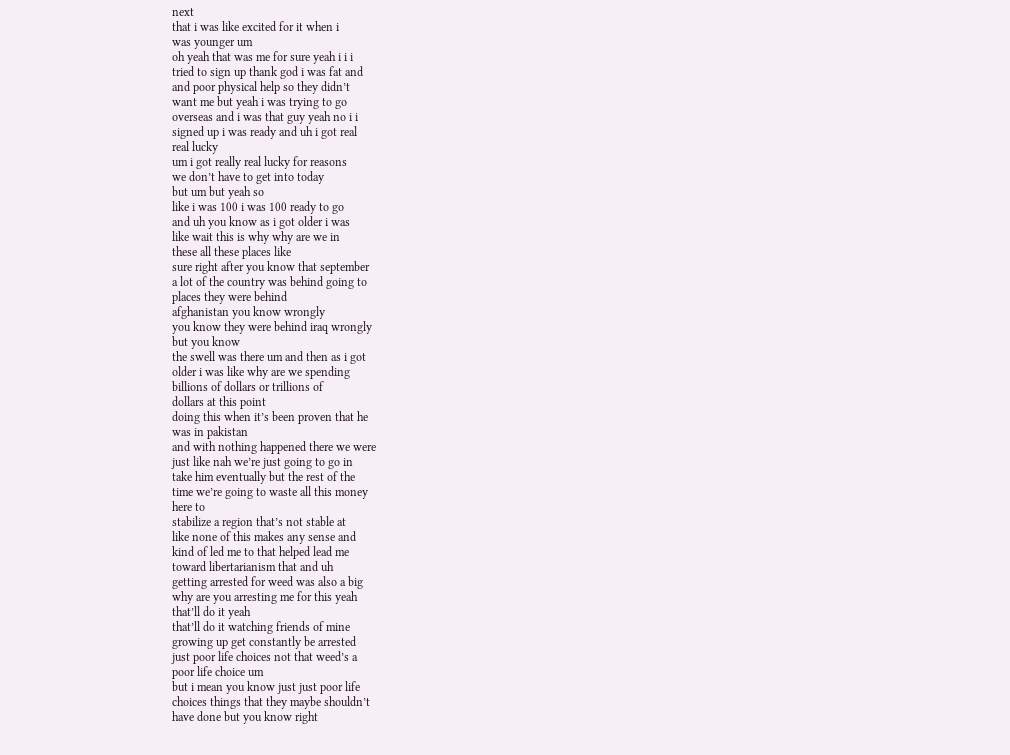next
that i was like excited for it when i
was younger um
oh yeah that was me for sure yeah i i i
tried to sign up thank god i was fat and
and poor physical help so they didn’t
want me but yeah i was trying to go
overseas and i was that guy yeah no i i
signed up i was ready and uh i got real
real lucky
um i got really real lucky for reasons
we don’t have to get into today
but um but yeah so
like i was 100 i was 100 ready to go
and uh you know as i got older i was
like wait this is why why are we in
these all these places like
sure right after you know that september
a lot of the country was behind going to
places they were behind
afghanistan you know wrongly
you know they were behind iraq wrongly
but you know
the swell was there um and then as i got
older i was like why are we spending
billions of dollars or trillions of
dollars at this point
doing this when it’s been proven that he
was in pakistan
and with nothing happened there we were
just like nah we’re just going to go in
take him eventually but the rest of the
time we’re going to waste all this money
here to
stabilize a region that’s not stable at
like none of this makes any sense and
kind of led me to that helped lead me
toward libertarianism that and uh
getting arrested for weed was also a big
why are you arresting me for this yeah
that’ll do it yeah
that’ll do it watching friends of mine
growing up get constantly be arrested
just poor life choices not that weed’s a
poor life choice um
but i mean you know just just poor life
choices things that they maybe shouldn’t
have done but you know right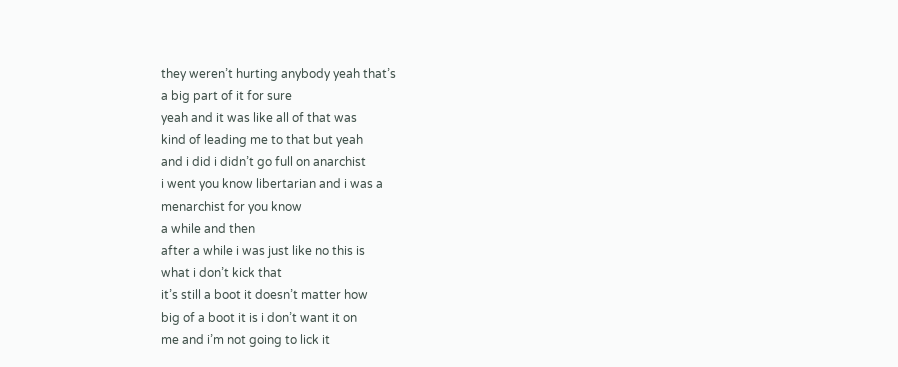they weren’t hurting anybody yeah that’s
a big part of it for sure
yeah and it was like all of that was
kind of leading me to that but yeah
and i did i didn’t go full on anarchist
i went you know libertarian and i was a
menarchist for you know
a while and then
after a while i was just like no this is
what i don’t kick that
it’s still a boot it doesn’t matter how
big of a boot it is i don’t want it on
me and i’m not going to lick it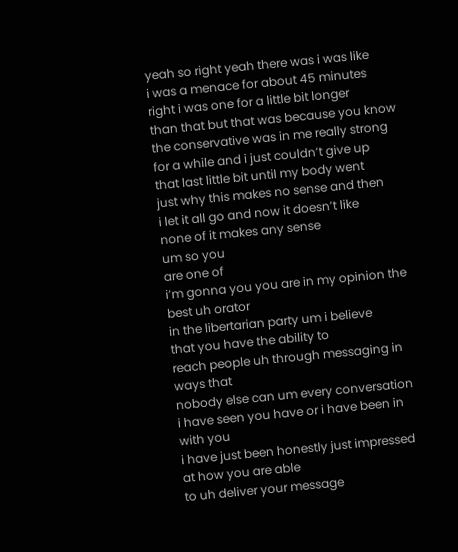yeah so right yeah there was i was like
i was a menace for about 45 minutes
right i was one for a little bit longer
than that but that was because you know
the conservative was in me really strong
for a while and i just couldn’t give up
that last little bit until my body went
just why this makes no sense and then
i let it all go and now it doesn’t like
none of it makes any sense
um so you
are one of
i’m gonna you you are in my opinion the
best uh orator
in the libertarian party um i believe
that you have the ability to
reach people uh through messaging in
ways that
nobody else can um every conversation
i have seen you have or i have been in
with you
i have just been honestly just impressed
at how you are able
to uh deliver your message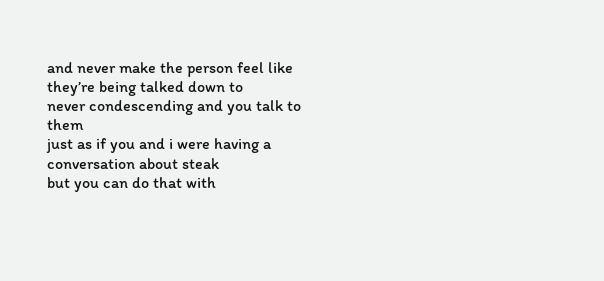and never make the person feel like
they’re being talked down to
never condescending and you talk to them
just as if you and i were having a
conversation about steak
but you can do that with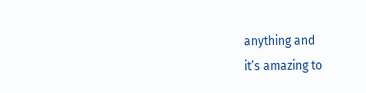anything and
it’s amazing to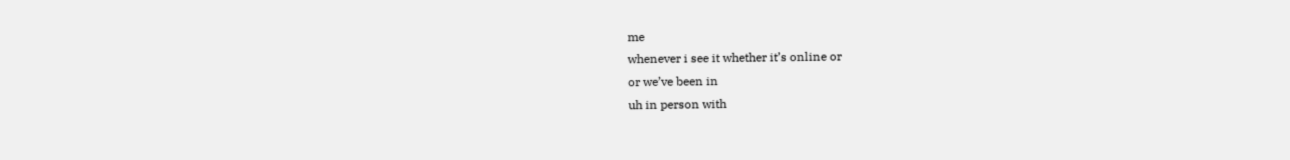me
whenever i see it whether it’s online or
or we’ve been in
uh in person with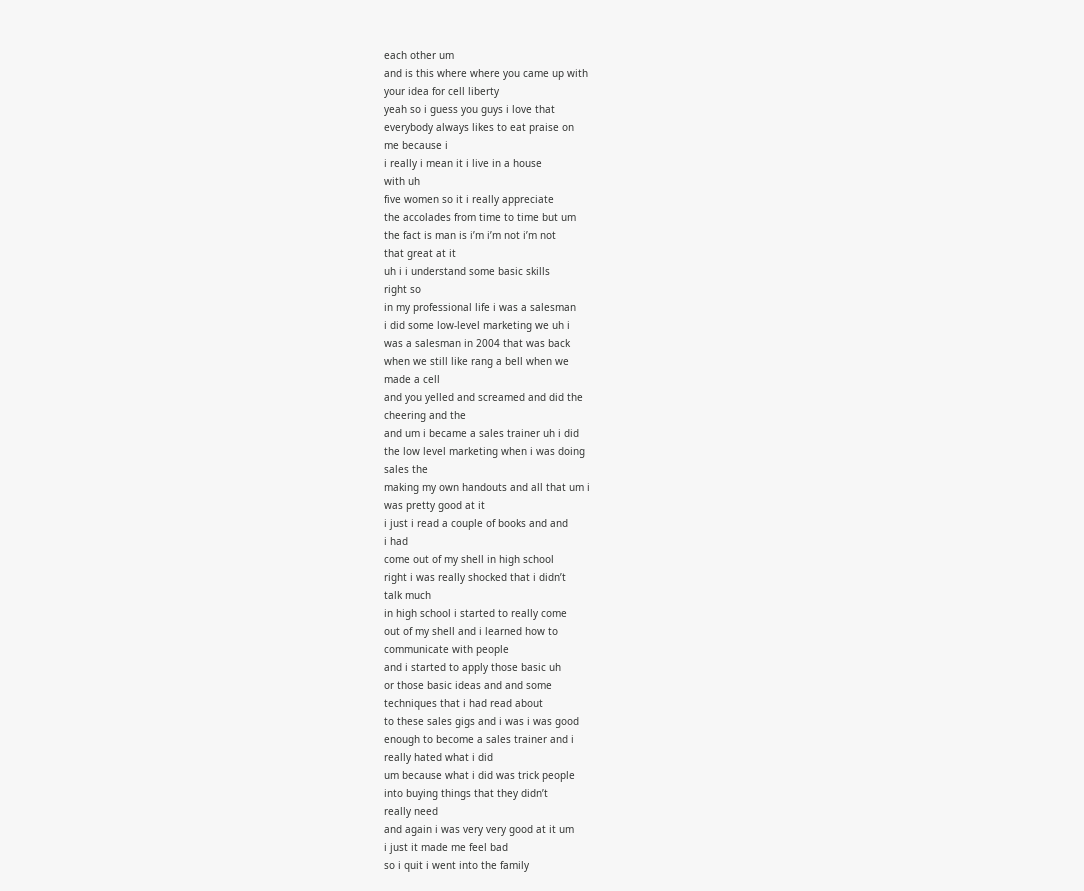each other um
and is this where where you came up with
your idea for cell liberty
yeah so i guess you guys i love that
everybody always likes to eat praise on
me because i
i really i mean it i live in a house
with uh
five women so it i really appreciate
the accolades from time to time but um
the fact is man is i’m i’m not i’m not
that great at it
uh i i understand some basic skills
right so
in my professional life i was a salesman
i did some low-level marketing we uh i
was a salesman in 2004 that was back
when we still like rang a bell when we
made a cell
and you yelled and screamed and did the
cheering and the
and um i became a sales trainer uh i did
the low level marketing when i was doing
sales the
making my own handouts and all that um i
was pretty good at it
i just i read a couple of books and and
i had
come out of my shell in high school
right i was really shocked that i didn’t
talk much
in high school i started to really come
out of my shell and i learned how to
communicate with people
and i started to apply those basic uh
or those basic ideas and and some
techniques that i had read about
to these sales gigs and i was i was good
enough to become a sales trainer and i
really hated what i did
um because what i did was trick people
into buying things that they didn’t
really need
and again i was very very good at it um
i just it made me feel bad
so i quit i went into the family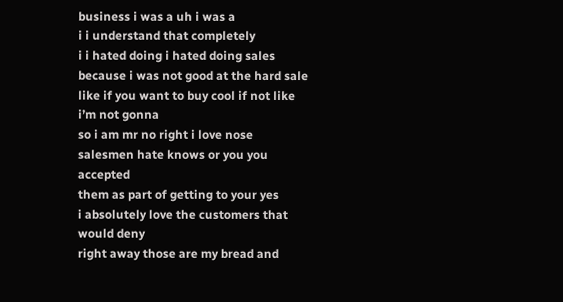business i was a uh i was a
i i understand that completely
i i hated doing i hated doing sales
because i was not good at the hard sale
like if you want to buy cool if not like
i’m not gonna
so i am mr no right i love nose
salesmen hate knows or you you accepted
them as part of getting to your yes
i absolutely love the customers that
would deny
right away those are my bread and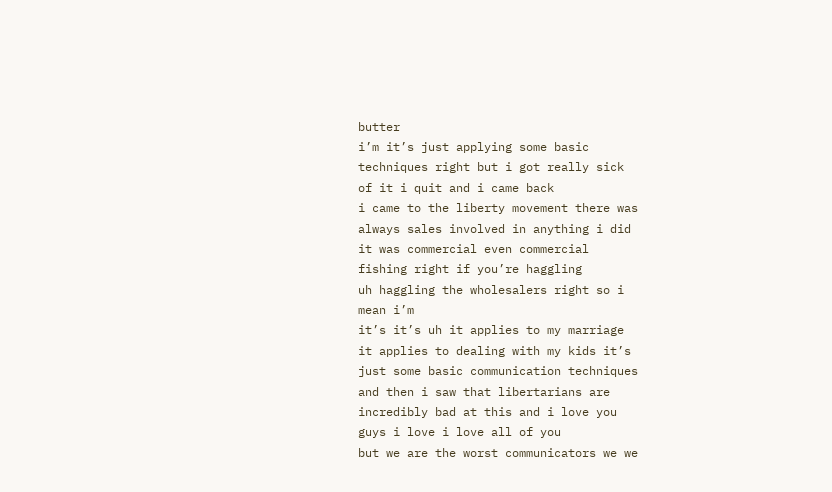butter
i’m it’s just applying some basic
techniques right but i got really sick
of it i quit and i came back
i came to the liberty movement there was
always sales involved in anything i did
it was commercial even commercial
fishing right if you’re haggling
uh haggling the wholesalers right so i
mean i’m
it’s it’s uh it applies to my marriage
it applies to dealing with my kids it’s
just some basic communication techniques
and then i saw that libertarians are
incredibly bad at this and i love you
guys i love i love all of you
but we are the worst communicators we we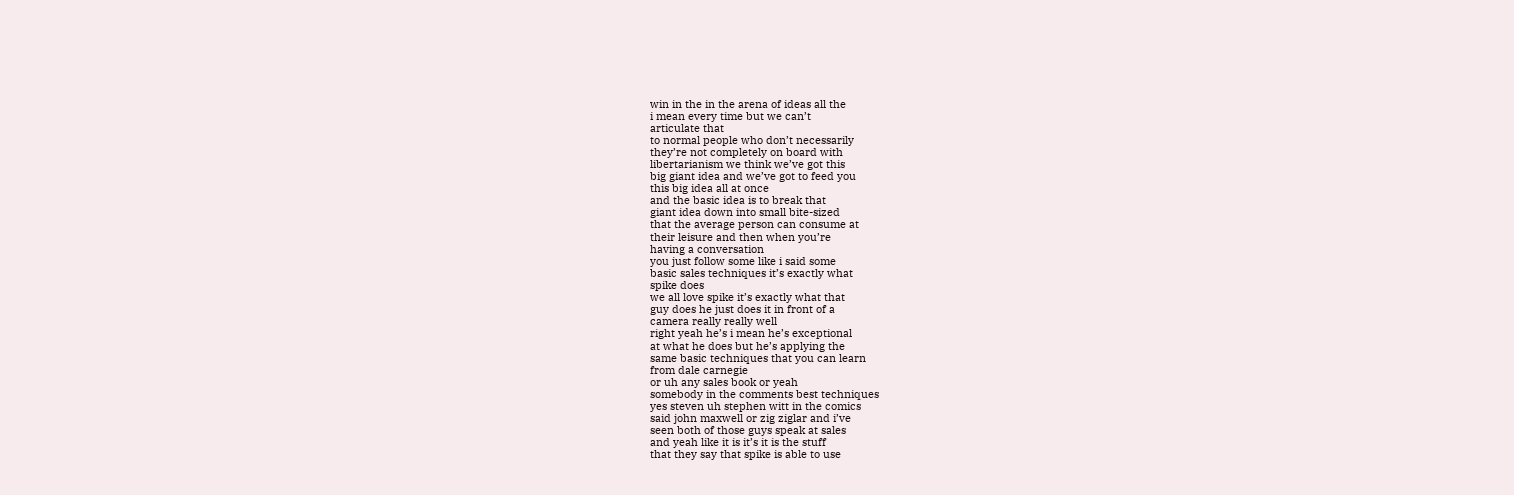win in the in the arena of ideas all the
i mean every time but we can’t
articulate that
to normal people who don’t necessarily
they’re not completely on board with
libertarianism we think we’ve got this
big giant idea and we’ve got to feed you
this big idea all at once
and the basic idea is to break that
giant idea down into small bite-sized
that the average person can consume at
their leisure and then when you’re
having a conversation
you just follow some like i said some
basic sales techniques it’s exactly what
spike does
we all love spike it’s exactly what that
guy does he just does it in front of a
camera really really well
right yeah he’s i mean he’s exceptional
at what he does but he’s applying the
same basic techniques that you can learn
from dale carnegie
or uh any sales book or yeah
somebody in the comments best techniques
yes steven uh stephen witt in the comics
said john maxwell or zig ziglar and i’ve
seen both of those guys speak at sales
and yeah like it is it’s it is the stuff
that they say that spike is able to use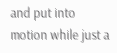and put into motion while just a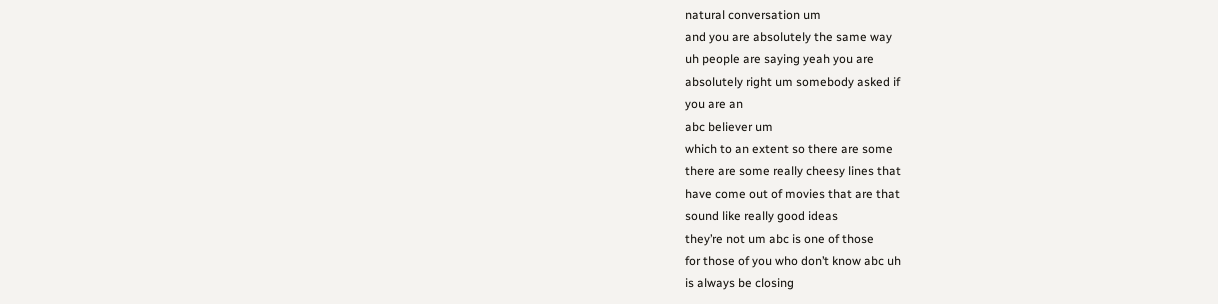natural conversation um
and you are absolutely the same way
uh people are saying yeah you are
absolutely right um somebody asked if
you are an
abc believer um
which to an extent so there are some
there are some really cheesy lines that
have come out of movies that are that
sound like really good ideas
they’re not um abc is one of those
for those of you who don’t know abc uh
is always be closing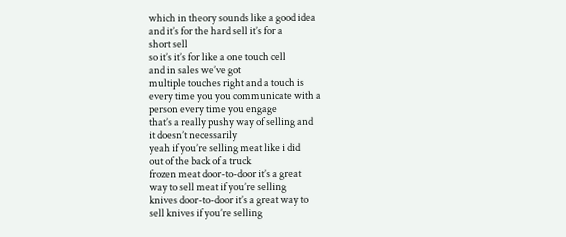which in theory sounds like a good idea
and it’s for the hard sell it’s for a
short sell
so it’s it’s for like a one touch cell
and in sales we’ve got
multiple touches right and a touch is
every time you you communicate with a
person every time you engage
that’s a really pushy way of selling and
it doesn’t necessarily
yeah if you’re selling meat like i did
out of the back of a truck
frozen meat door-to-door it’s a great
way to sell meat if you’re selling
knives door-to-door it’s a great way to
sell knives if you’re selling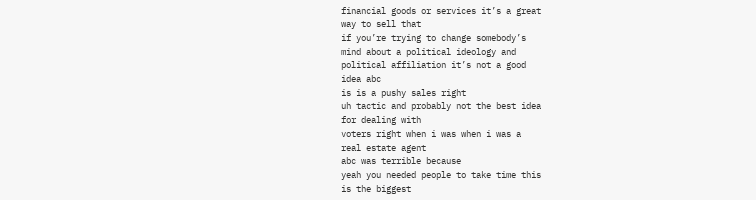financial goods or services it’s a great
way to sell that
if you’re trying to change somebody’s
mind about a political ideology and
political affiliation it’s not a good
idea abc
is is a pushy sales right
uh tactic and probably not the best idea
for dealing with
voters right when i was when i was a
real estate agent
abc was terrible because
yeah you needed people to take time this
is the biggest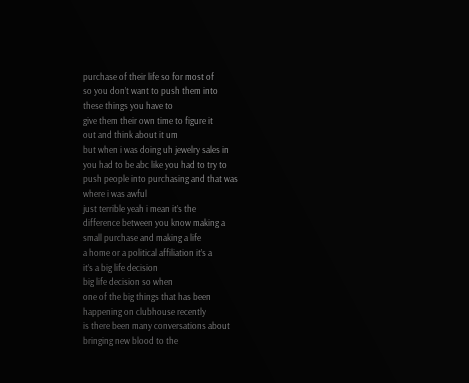purchase of their life so for most of
so you don’t want to push them into
these things you have to
give them their own time to figure it
out and think about it um
but when i was doing uh jewelry sales in
you had to be abc like you had to try to
push people into purchasing and that was
where i was awful
just terrible yeah i mean it’s the
difference between you know making a
small purchase and making a life
a home or a political affiliation it’s a
it’s a big life decision
big life decision so when
one of the big things that has been
happening on clubhouse recently
is there been many conversations about
bringing new blood to the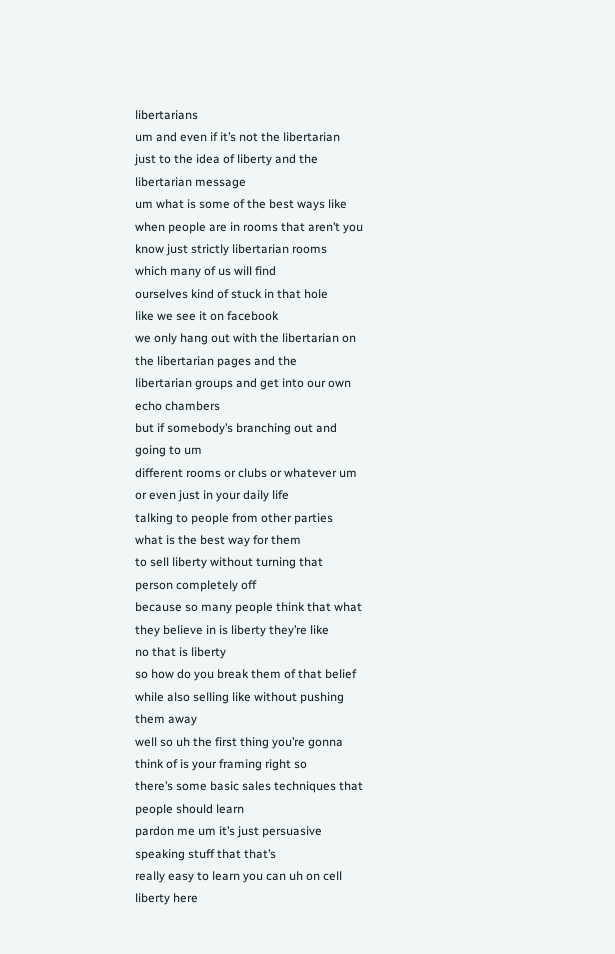libertarians
um and even if it’s not the libertarian
just to the idea of liberty and the
libertarian message
um what is some of the best ways like
when people are in rooms that aren’t you
know just strictly libertarian rooms
which many of us will find
ourselves kind of stuck in that hole
like we see it on facebook
we only hang out with the libertarian on
the libertarian pages and the
libertarian groups and get into our own
echo chambers
but if somebody’s branching out and
going to um
different rooms or clubs or whatever um
or even just in your daily life
talking to people from other parties
what is the best way for them
to sell liberty without turning that
person completely off
because so many people think that what
they believe in is liberty they’re like
no that is liberty
so how do you break them of that belief
while also selling like without pushing
them away
well so uh the first thing you’re gonna
think of is your framing right so
there’s some basic sales techniques that
people should learn
pardon me um it’s just persuasive
speaking stuff that that’s
really easy to learn you can uh on cell
liberty here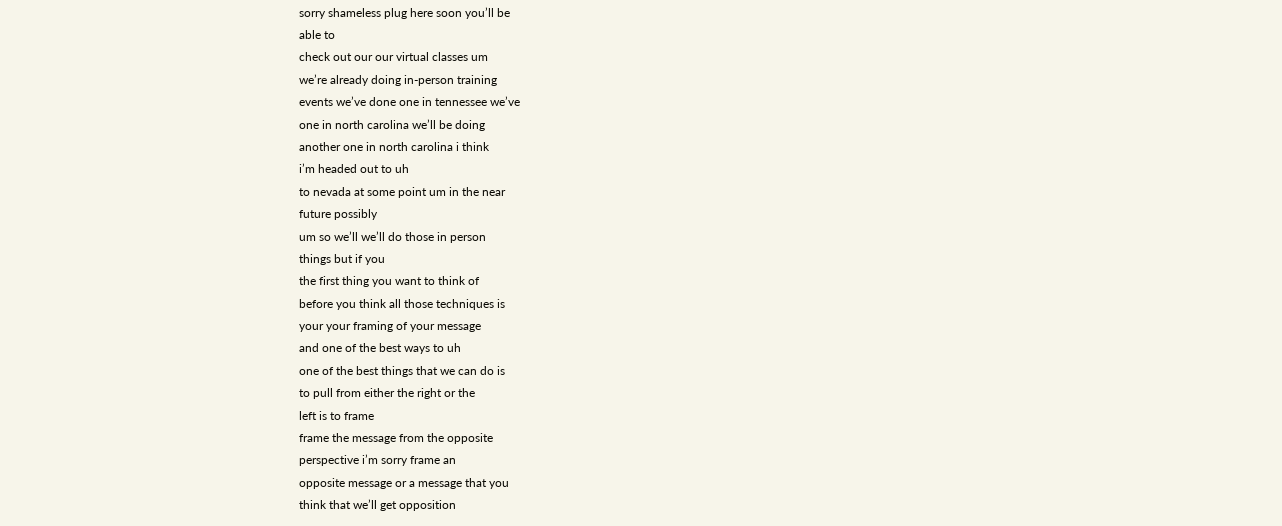sorry shameless plug here soon you’ll be
able to
check out our our virtual classes um
we’re already doing in-person training
events we’ve done one in tennessee we’ve
one in north carolina we’ll be doing
another one in north carolina i think
i’m headed out to uh
to nevada at some point um in the near
future possibly
um so we’ll we’ll do those in person
things but if you
the first thing you want to think of
before you think all those techniques is
your your framing of your message
and one of the best ways to uh
one of the best things that we can do is
to pull from either the right or the
left is to frame
frame the message from the opposite
perspective i’m sorry frame an
opposite message or a message that you
think that we’ll get opposition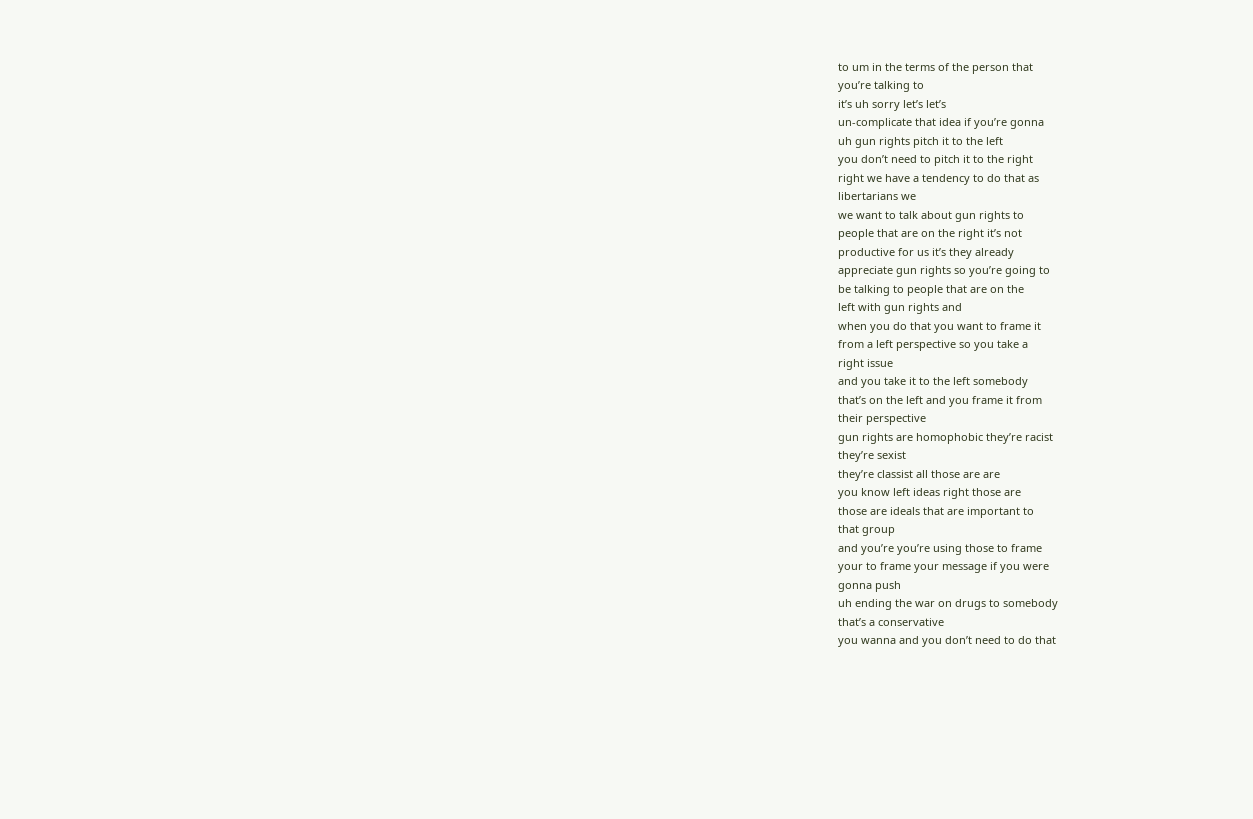to um in the terms of the person that
you’re talking to
it’s uh sorry let’s let’s
un-complicate that idea if you’re gonna
uh gun rights pitch it to the left
you don’t need to pitch it to the right
right we have a tendency to do that as
libertarians we
we want to talk about gun rights to
people that are on the right it’s not
productive for us it’s they already
appreciate gun rights so you’re going to
be talking to people that are on the
left with gun rights and
when you do that you want to frame it
from a left perspective so you take a
right issue
and you take it to the left somebody
that’s on the left and you frame it from
their perspective
gun rights are homophobic they’re racist
they’re sexist
they’re classist all those are are
you know left ideas right those are
those are ideals that are important to
that group
and you’re you’re using those to frame
your to frame your message if you were
gonna push
uh ending the war on drugs to somebody
that’s a conservative
you wanna and you don’t need to do that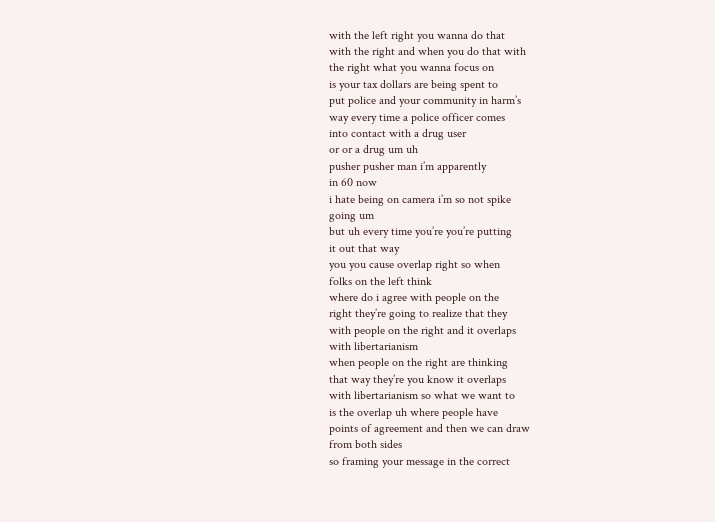with the left right you wanna do that
with the right and when you do that with
the right what you wanna focus on
is your tax dollars are being spent to
put police and your community in harm’s
way every time a police officer comes
into contact with a drug user
or or a drug um uh
pusher pusher man i’m apparently
in 60 now
i hate being on camera i’m so not spike
going um
but uh every time you’re you’re putting
it out that way
you you cause overlap right so when
folks on the left think
where do i agree with people on the
right they’re going to realize that they
with people on the right and it overlaps
with libertarianism
when people on the right are thinking
that way they’re you know it overlaps
with libertarianism so what we want to
is the overlap uh where people have
points of agreement and then we can draw
from both sides
so framing your message in the correct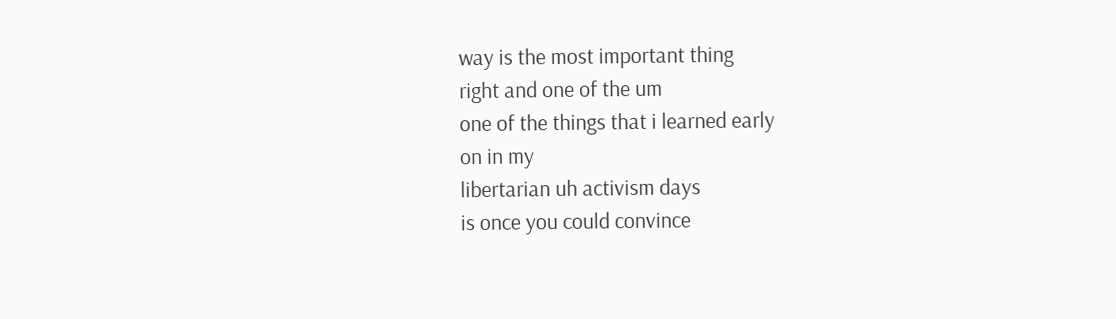way is the most important thing
right and one of the um
one of the things that i learned early
on in my
libertarian uh activism days
is once you could convince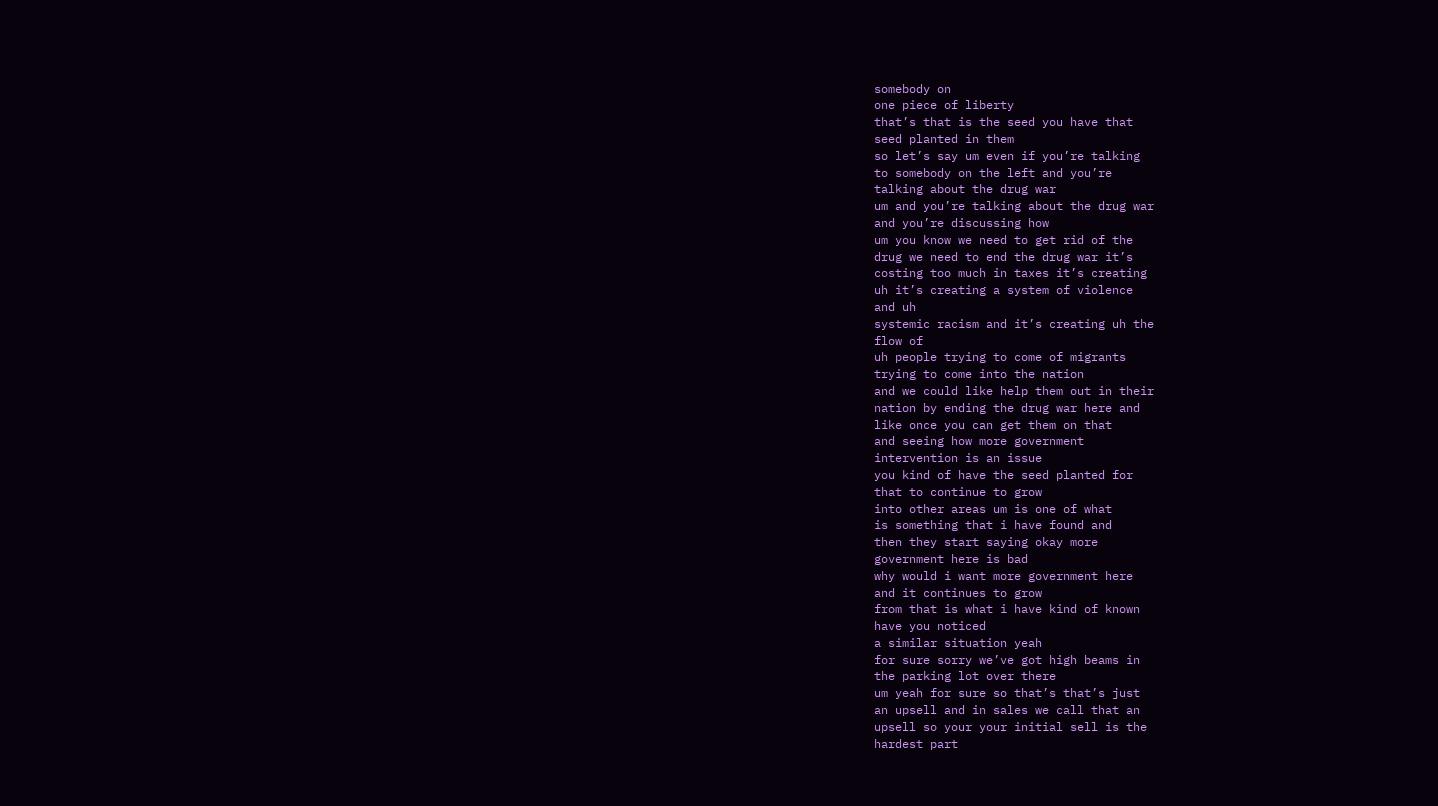somebody on
one piece of liberty
that’s that is the seed you have that
seed planted in them
so let’s say um even if you’re talking
to somebody on the left and you’re
talking about the drug war
um and you’re talking about the drug war
and you’re discussing how
um you know we need to get rid of the
drug we need to end the drug war it’s
costing too much in taxes it’s creating
uh it’s creating a system of violence
and uh
systemic racism and it’s creating uh the
flow of
uh people trying to come of migrants
trying to come into the nation
and we could like help them out in their
nation by ending the drug war here and
like once you can get them on that
and seeing how more government
intervention is an issue
you kind of have the seed planted for
that to continue to grow
into other areas um is one of what
is something that i have found and
then they start saying okay more
government here is bad
why would i want more government here
and it continues to grow
from that is what i have kind of known
have you noticed
a similar situation yeah
for sure sorry we’ve got high beams in
the parking lot over there
um yeah for sure so that’s that’s just
an upsell and in sales we call that an
upsell so your your initial sell is the
hardest part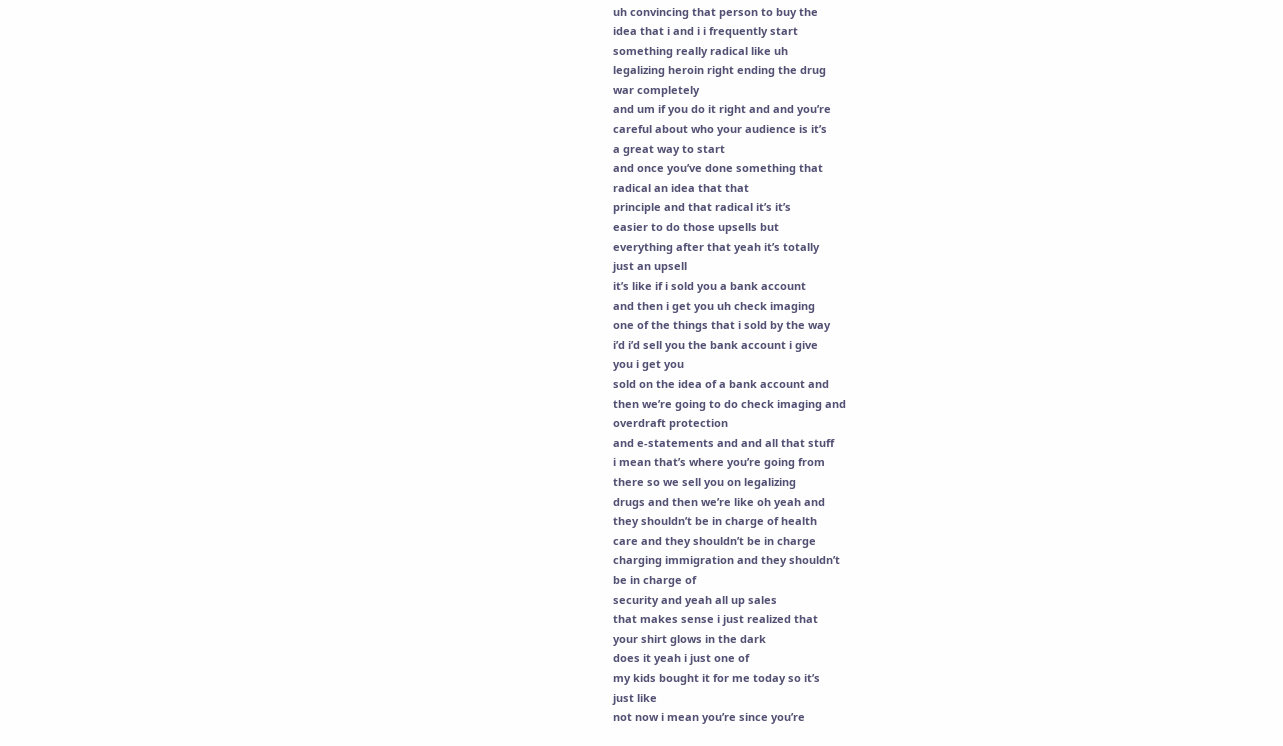uh convincing that person to buy the
idea that i and i i frequently start
something really radical like uh
legalizing heroin right ending the drug
war completely
and um if you do it right and and you’re
careful about who your audience is it’s
a great way to start
and once you’ve done something that
radical an idea that that
principle and that radical it’s it’s
easier to do those upsells but
everything after that yeah it’s totally
just an upsell
it’s like if i sold you a bank account
and then i get you uh check imaging
one of the things that i sold by the way
i’d i’d sell you the bank account i give
you i get you
sold on the idea of a bank account and
then we’re going to do check imaging and
overdraft protection
and e-statements and and all that stuff
i mean that’s where you’re going from
there so we sell you on legalizing
drugs and then we’re like oh yeah and
they shouldn’t be in charge of health
care and they shouldn’t be in charge
charging immigration and they shouldn’t
be in charge of
security and yeah all up sales
that makes sense i just realized that
your shirt glows in the dark
does it yeah i just one of
my kids bought it for me today so it’s
just like
not now i mean you’re since you’re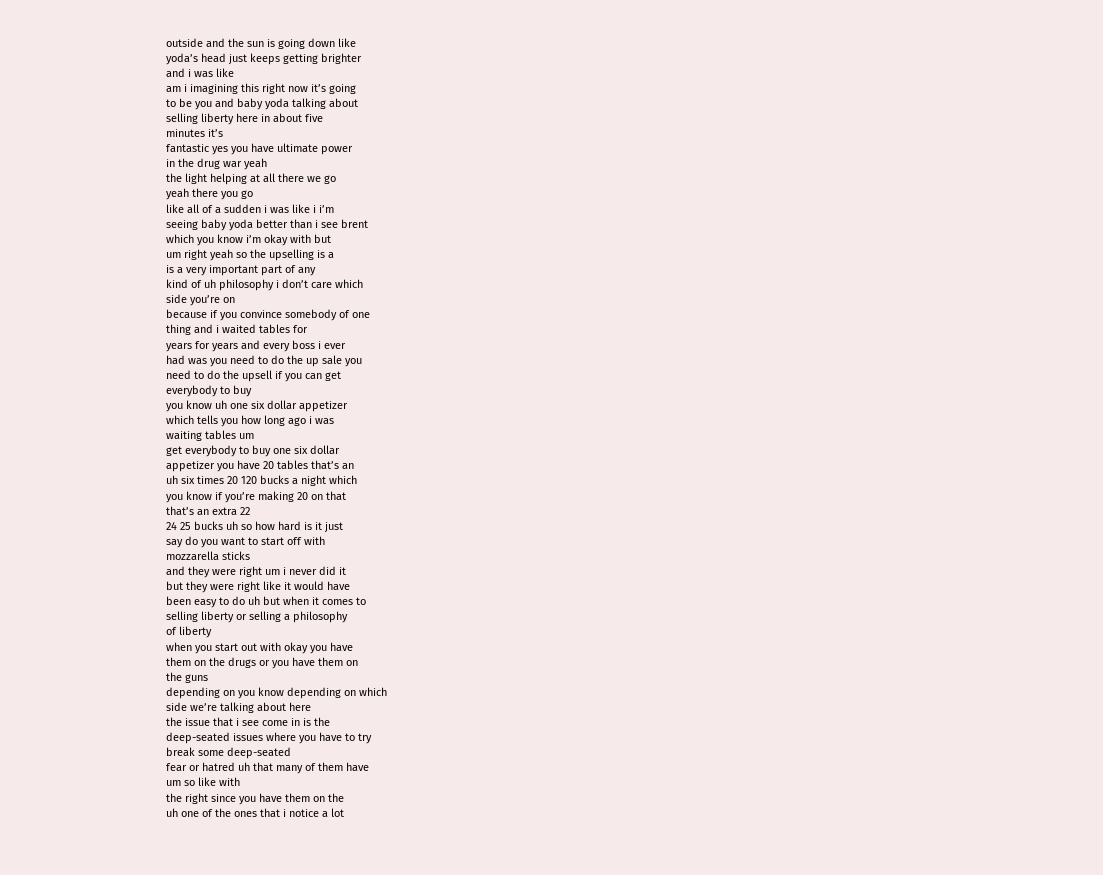outside and the sun is going down like
yoda’s head just keeps getting brighter
and i was like
am i imagining this right now it’s going
to be you and baby yoda talking about
selling liberty here in about five
minutes it’s
fantastic yes you have ultimate power
in the drug war yeah
the light helping at all there we go
yeah there you go
like all of a sudden i was like i i’m
seeing baby yoda better than i see brent
which you know i’m okay with but
um right yeah so the upselling is a
is a very important part of any
kind of uh philosophy i don’t care which
side you’re on
because if you convince somebody of one
thing and i waited tables for
years for years and every boss i ever
had was you need to do the up sale you
need to do the upsell if you can get
everybody to buy
you know uh one six dollar appetizer
which tells you how long ago i was
waiting tables um
get everybody to buy one six dollar
appetizer you have 20 tables that’s an
uh six times 20 120 bucks a night which
you know if you’re making 20 on that
that’s an extra 22
24 25 bucks uh so how hard is it just
say do you want to start off with
mozzarella sticks
and they were right um i never did it
but they were right like it would have
been easy to do uh but when it comes to
selling liberty or selling a philosophy
of liberty
when you start out with okay you have
them on the drugs or you have them on
the guns
depending on you know depending on which
side we’re talking about here
the issue that i see come in is the
deep-seated issues where you have to try
break some deep-seated
fear or hatred uh that many of them have
um so like with
the right since you have them on the
uh one of the ones that i notice a lot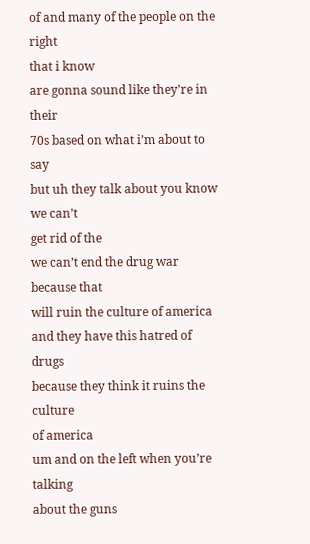of and many of the people on the right
that i know
are gonna sound like they’re in their
70s based on what i’m about to say
but uh they talk about you know we can’t
get rid of the
we can’t end the drug war because that
will ruin the culture of america
and they have this hatred of drugs
because they think it ruins the culture
of america
um and on the left when you’re talking
about the guns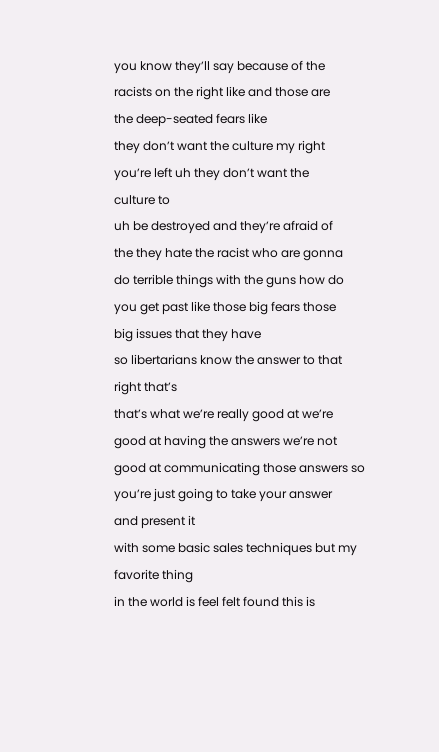you know they’ll say because of the
racists on the right like and those are
the deep-seated fears like
they don’t want the culture my right
you’re left uh they don’t want the
culture to
uh be destroyed and they’re afraid of
the they hate the racist who are gonna
do terrible things with the guns how do
you get past like those big fears those
big issues that they have
so libertarians know the answer to that
right that’s
that’s what we’re really good at we’re
good at having the answers we’re not
good at communicating those answers so
you’re just going to take your answer
and present it
with some basic sales techniques but my
favorite thing
in the world is feel felt found this is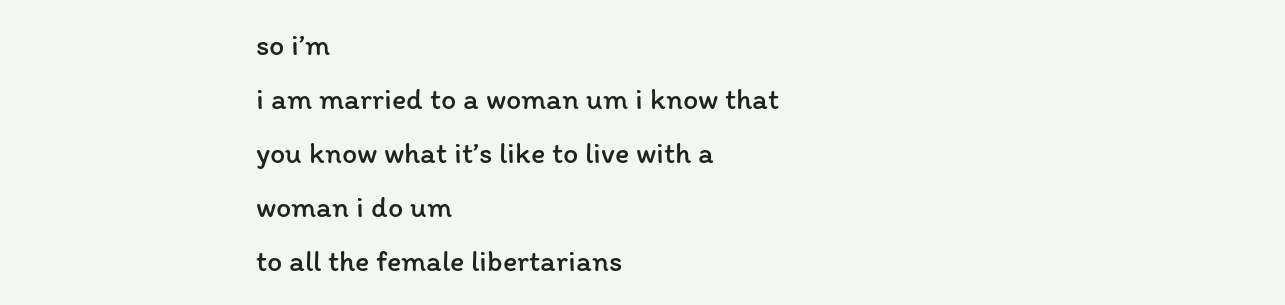so i’m
i am married to a woman um i know that
you know what it’s like to live with a
woman i do um
to all the female libertarians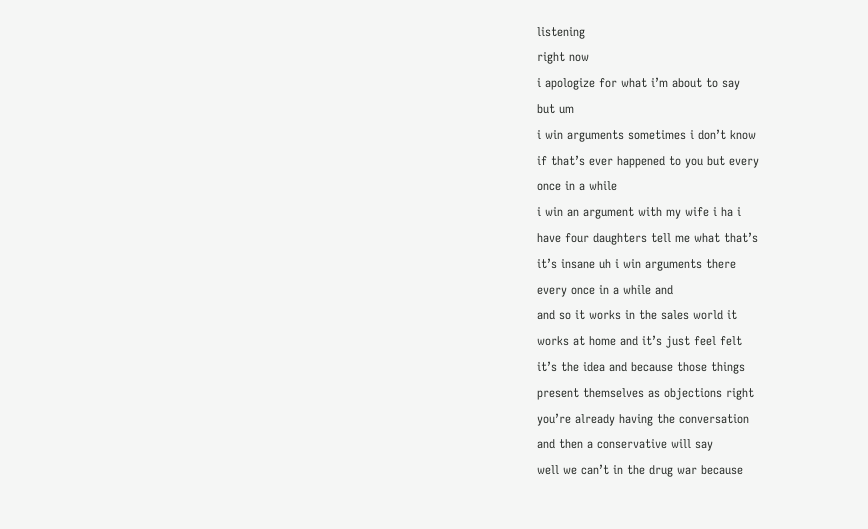listening
right now
i apologize for what i’m about to say
but um
i win arguments sometimes i don’t know
if that’s ever happened to you but every
once in a while
i win an argument with my wife i ha i
have four daughters tell me what that’s
it’s insane uh i win arguments there
every once in a while and
and so it works in the sales world it
works at home and it’s just feel felt
it’s the idea and because those things
present themselves as objections right
you’re already having the conversation
and then a conservative will say
well we can’t in the drug war because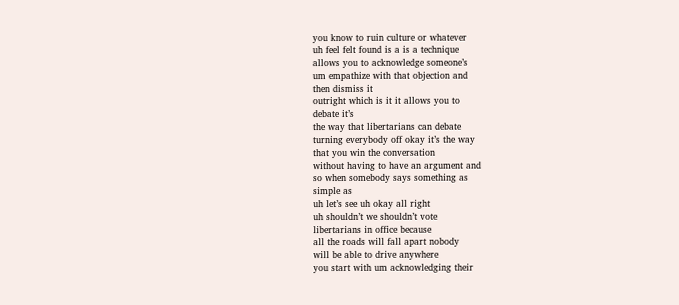you know to ruin culture or whatever
uh feel felt found is a is a technique
allows you to acknowledge someone’s
um empathize with that objection and
then dismiss it
outright which is it it allows you to
debate it’s
the way that libertarians can debate
turning everybody off okay it’s the way
that you win the conversation
without having to have an argument and
so when somebody says something as
simple as
uh let’s see uh okay all right
uh shouldn’t we shouldn’t vote
libertarians in office because
all the roads will fall apart nobody
will be able to drive anywhere
you start with um acknowledging their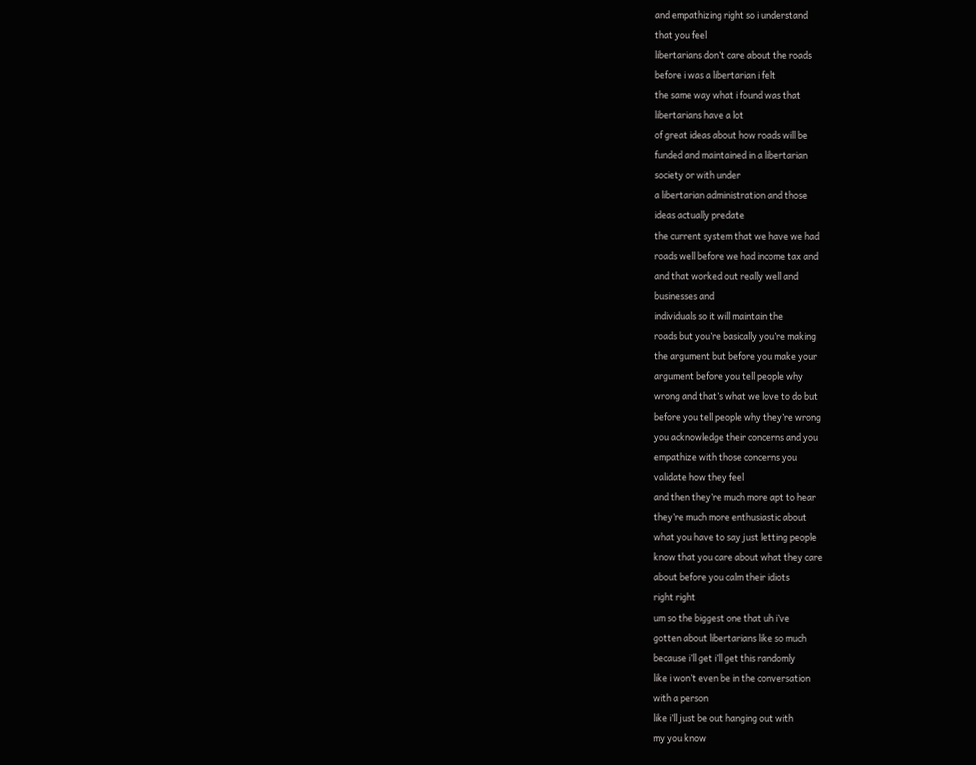and empathizing right so i understand
that you feel
libertarians don’t care about the roads
before i was a libertarian i felt
the same way what i found was that
libertarians have a lot
of great ideas about how roads will be
funded and maintained in a libertarian
society or with under
a libertarian administration and those
ideas actually predate
the current system that we have we had
roads well before we had income tax and
and that worked out really well and
businesses and
individuals so it will maintain the
roads but you’re basically you’re making
the argument but before you make your
argument before you tell people why
wrong and that’s what we love to do but
before you tell people why they’re wrong
you acknowledge their concerns and you
empathize with those concerns you
validate how they feel
and then they’re much more apt to hear
they’re much more enthusiastic about
what you have to say just letting people
know that you care about what they care
about before you calm their idiots
right right
um so the biggest one that uh i’ve
gotten about libertarians like so much
because i’ll get i’ll get this randomly
like i won’t even be in the conversation
with a person
like i’ll just be out hanging out with
my you know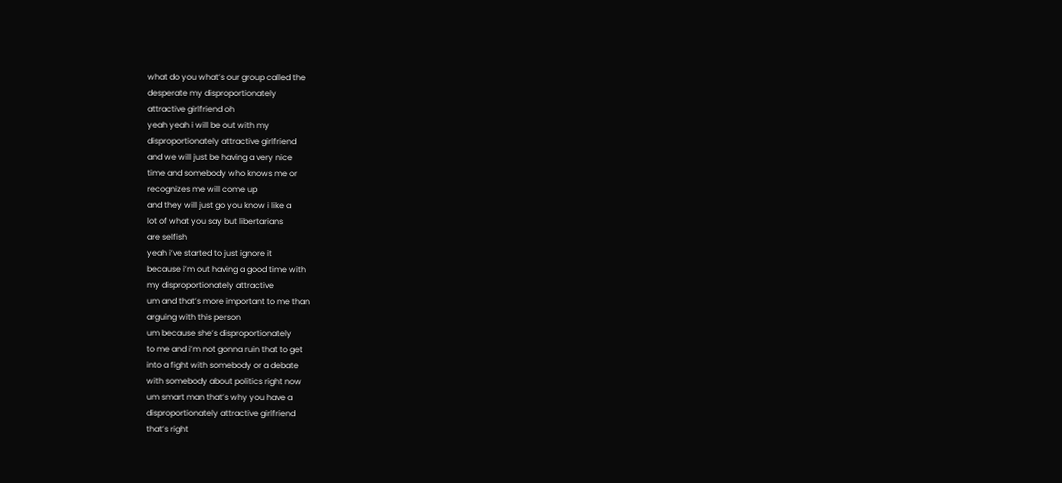what do you what’s our group called the
desperate my disproportionately
attractive girlfriend oh
yeah yeah i will be out with my
disproportionately attractive girlfriend
and we will just be having a very nice
time and somebody who knows me or
recognizes me will come up
and they will just go you know i like a
lot of what you say but libertarians
are selfish
yeah i’ve started to just ignore it
because i’m out having a good time with
my disproportionately attractive
um and that’s more important to me than
arguing with this person
um because she’s disproportionately
to me and i’m not gonna ruin that to get
into a fight with somebody or a debate
with somebody about politics right now
um smart man that’s why you have a
disproportionately attractive girlfriend
that’s right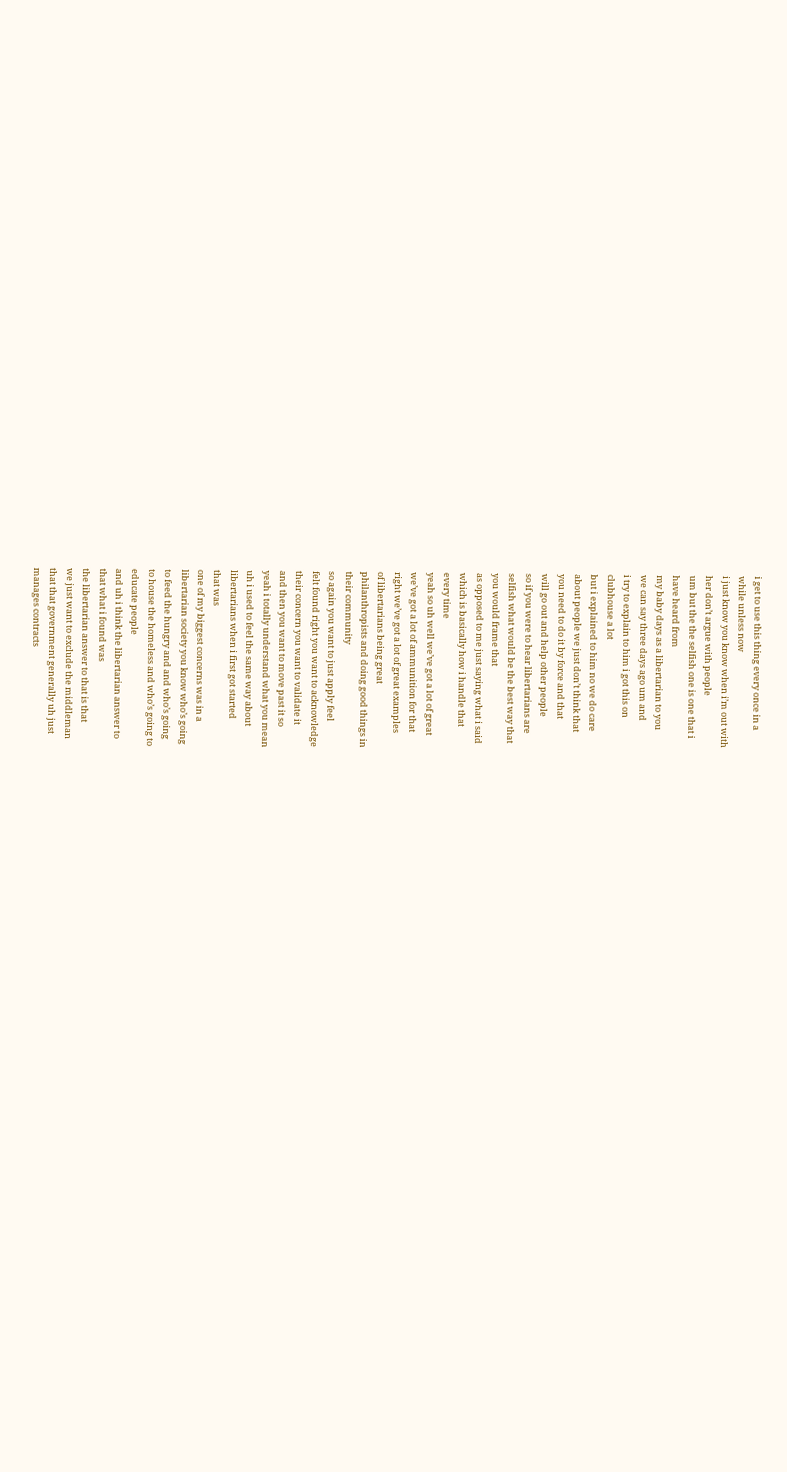i get to use this thing every once in a
while unless now
i just know you know when i’m out with
her don’t argue with people
um but the the selfish one is one that i
have heard from
my baby days as a libertarian to you
we can say three days ago um and
i try to explain to him i got this on
clubhouse a lot
but i explained to him no we do care
about people we just don’t think that
you need to do it by force and that
will go out and help other people
so if you were to hear libertarians are
selfish what would be the best way that
you would frame that
as opposed to me just saying what i said
which is basically how i handle that
every time
yeah so uh well we’ve got a lot of great
we’ve got a lot of ammunition for that
right we’ve got a lot of great examples
of libertarians being great
philanthropists and doing good things in
their community
so again you want to just apply feel
felt found right you want to acknowledge
their concern you want to validate it
and then you want to move past it so
yeah i totally understand what you mean
uh i used to feel the same way about
libertarians when i first got started
that was
one of my biggest concerns was in a
libertarian society you know who’s going
to feed the hungry and and who’s going
to house the homeless and who’s going to
educate people
and uh i think the libertarian answer to
that what i found was
the libertarian answer to that is that
we just want to exclude the middleman
that that government generally uh just
manages contracts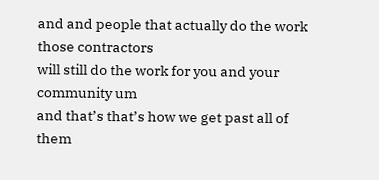and and people that actually do the work
those contractors
will still do the work for you and your
community um
and that’s that’s how we get past all of
them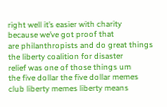right well it’s easier with charity
because we’ve got proof that
are philanthropists and do great things
the liberty coalition for disaster
relief was one of those things um
the five dollar the five dollar memes
club liberty memes liberty means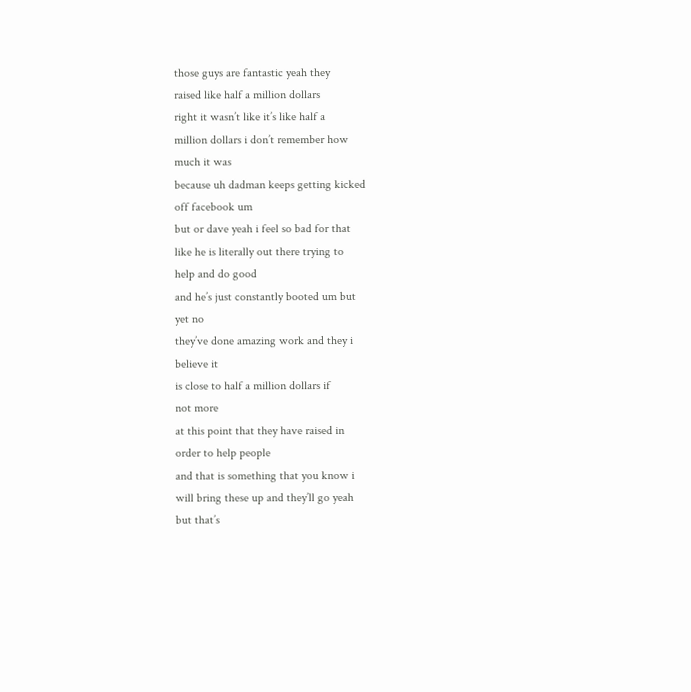those guys are fantastic yeah they
raised like half a million dollars
right it wasn’t like it’s like half a
million dollars i don’t remember how
much it was
because uh dadman keeps getting kicked
off facebook um
but or dave yeah i feel so bad for that
like he is literally out there trying to
help and do good
and he’s just constantly booted um but
yet no
they’ve done amazing work and they i
believe it
is close to half a million dollars if
not more
at this point that they have raised in
order to help people
and that is something that you know i
will bring these up and they’ll go yeah
but that’s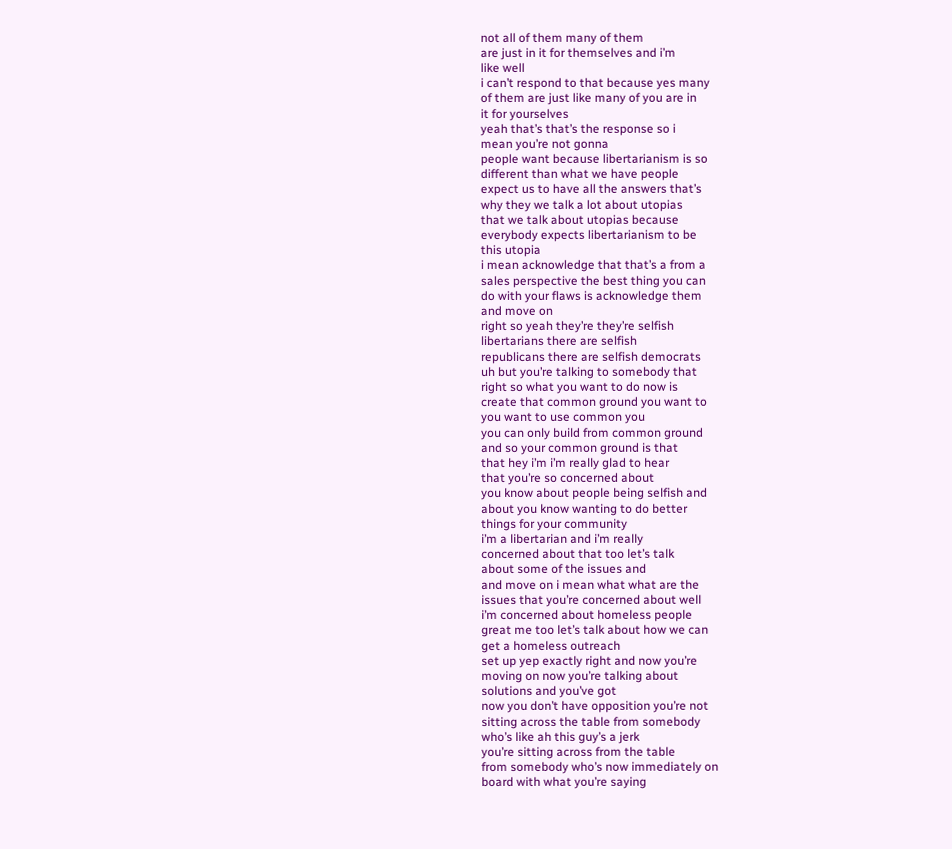not all of them many of them
are just in it for themselves and i’m
like well
i can’t respond to that because yes many
of them are just like many of you are in
it for yourselves
yeah that’s that’s the response so i
mean you’re not gonna
people want because libertarianism is so
different than what we have people
expect us to have all the answers that’s
why they we talk a lot about utopias
that we talk about utopias because
everybody expects libertarianism to be
this utopia
i mean acknowledge that that’s a from a
sales perspective the best thing you can
do with your flaws is acknowledge them
and move on
right so yeah they’re they’re selfish
libertarians there are selfish
republicans there are selfish democrats
uh but you’re talking to somebody that
right so what you want to do now is
create that common ground you want to
you want to use common you
you can only build from common ground
and so your common ground is that
that hey i’m i’m really glad to hear
that you’re so concerned about
you know about people being selfish and
about you know wanting to do better
things for your community
i’m a libertarian and i’m really
concerned about that too let’s talk
about some of the issues and
and move on i mean what what are the
issues that you’re concerned about well
i’m concerned about homeless people
great me too let’s talk about how we can
get a homeless outreach
set up yep exactly right and now you’re
moving on now you’re talking about
solutions and you’ve got
now you don’t have opposition you’re not
sitting across the table from somebody
who’s like ah this guy’s a jerk
you’re sitting across from the table
from somebody who’s now immediately on
board with what you’re saying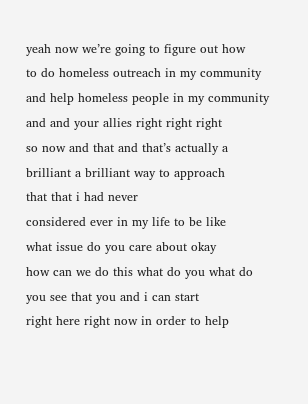yeah now we’re going to figure out how
to do homeless outreach in my community
and help homeless people in my community
and and your allies right right right
so now and that and that’s actually a
brilliant a brilliant way to approach
that that i had never
considered ever in my life to be like
what issue do you care about okay
how can we do this what do you what do
you see that you and i can start
right here right now in order to help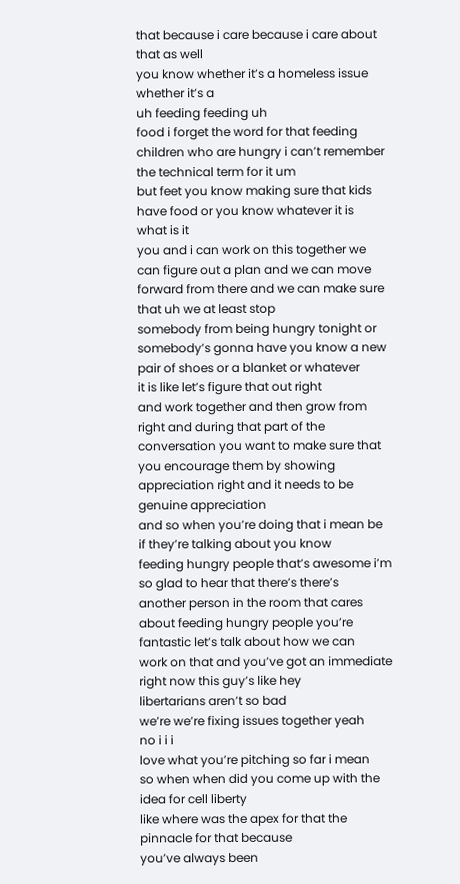that because i care because i care about
that as well
you know whether it’s a homeless issue
whether it’s a
uh feeding feeding uh
food i forget the word for that feeding
children who are hungry i can’t remember
the technical term for it um
but feet you know making sure that kids
have food or you know whatever it is
what is it
you and i can work on this together we
can figure out a plan and we can move
forward from there and we can make sure
that uh we at least stop
somebody from being hungry tonight or
somebody’s gonna have you know a new
pair of shoes or a blanket or whatever
it is like let’s figure that out right
and work together and then grow from
right and during that part of the
conversation you want to make sure that
you encourage them by showing
appreciation right and it needs to be
genuine appreciation
and so when you’re doing that i mean be
if they’re talking about you know
feeding hungry people that’s awesome i’m
so glad to hear that there’s there’s
another person in the room that cares
about feeding hungry people you’re
fantastic let’s talk about how we can
work on that and you’ve got an immediate
right now this guy’s like hey
libertarians aren’t so bad
we’re we’re fixing issues together yeah
no i i i
love what you’re pitching so far i mean
so when when did you come up with the
idea for cell liberty
like where was the apex for that the
pinnacle for that because
you’ve always been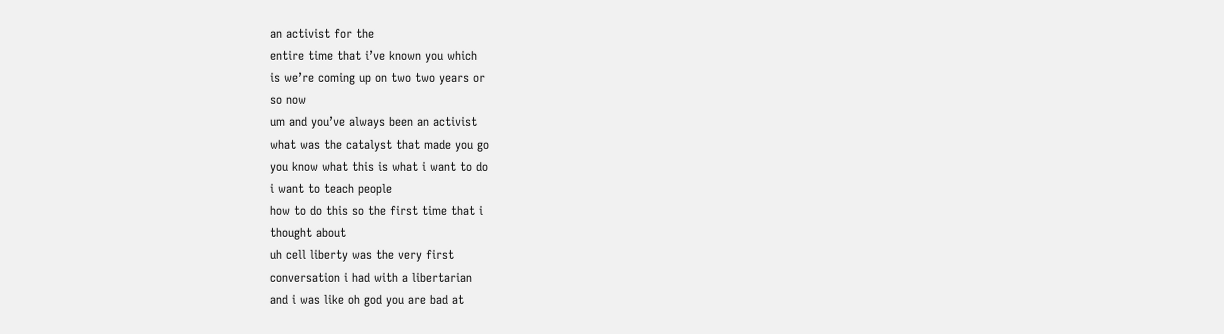an activist for the
entire time that i’ve known you which
is we’re coming up on two two years or
so now
um and you’ve always been an activist
what was the catalyst that made you go
you know what this is what i want to do
i want to teach people
how to do this so the first time that i
thought about
uh cell liberty was the very first
conversation i had with a libertarian
and i was like oh god you are bad at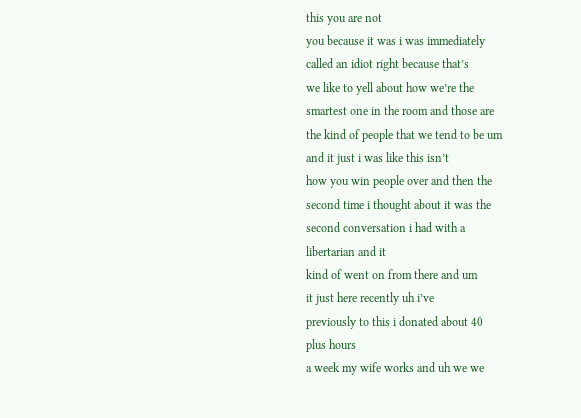this you are not
you because it was i was immediately
called an idiot right because that’s
we like to yell about how we’re the
smartest one in the room and those are
the kind of people that we tend to be um
and it just i was like this isn’t
how you win people over and then the
second time i thought about it was the
second conversation i had with a
libertarian and it
kind of went on from there and um
it just here recently uh i’ve
previously to this i donated about 40
plus hours
a week my wife works and uh we we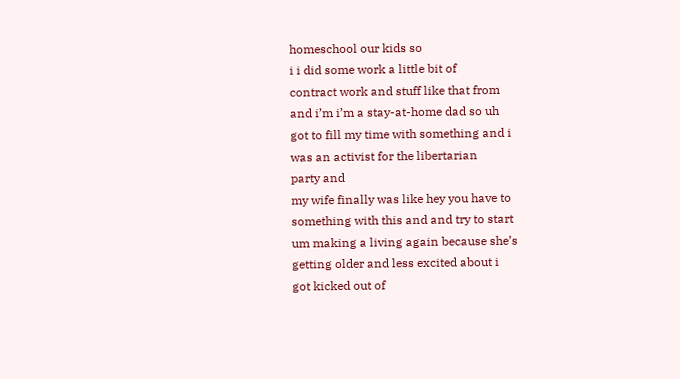homeschool our kids so
i i did some work a little bit of
contract work and stuff like that from
and i’m i’m a stay-at-home dad so uh
got to fill my time with something and i
was an activist for the libertarian
party and
my wife finally was like hey you have to
something with this and and try to start
um making a living again because she’s
getting older and less excited about i
got kicked out of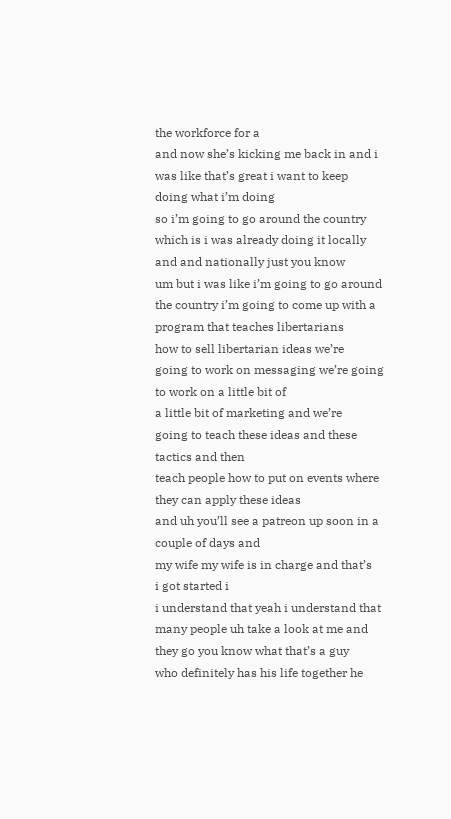the workforce for a
and now she’s kicking me back in and i
was like that’s great i want to keep
doing what i’m doing
so i’m going to go around the country
which is i was already doing it locally
and and nationally just you know
um but i was like i’m going to go around
the country i’m going to come up with a
program that teaches libertarians
how to sell libertarian ideas we’re
going to work on messaging we’re going
to work on a little bit of
a little bit of marketing and we’re
going to teach these ideas and these
tactics and then
teach people how to put on events where
they can apply these ideas
and uh you’ll see a patreon up soon in a
couple of days and
my wife my wife is in charge and that’s
i got started i
i understand that yeah i understand that
many people uh take a look at me and
they go you know what that’s a guy
who definitely has his life together he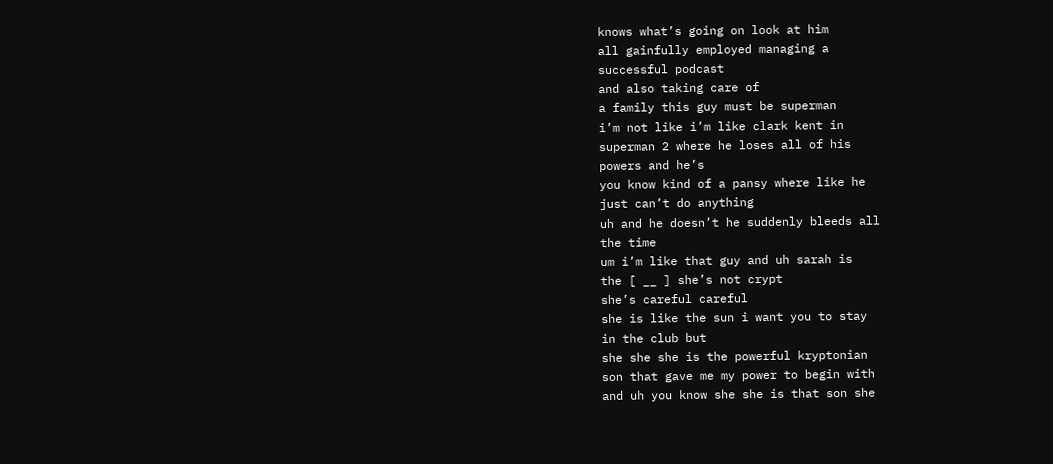knows what’s going on look at him
all gainfully employed managing a
successful podcast
and also taking care of
a family this guy must be superman
i’m not like i’m like clark kent in
superman 2 where he loses all of his
powers and he’s
you know kind of a pansy where like he
just can’t do anything
uh and he doesn’t he suddenly bleeds all
the time
um i’m like that guy and uh sarah is
the [ __ ] she’s not crypt
she’s careful careful
she is like the sun i want you to stay
in the club but
she she she is the powerful kryptonian
son that gave me my power to begin with
and uh you know she she is that son she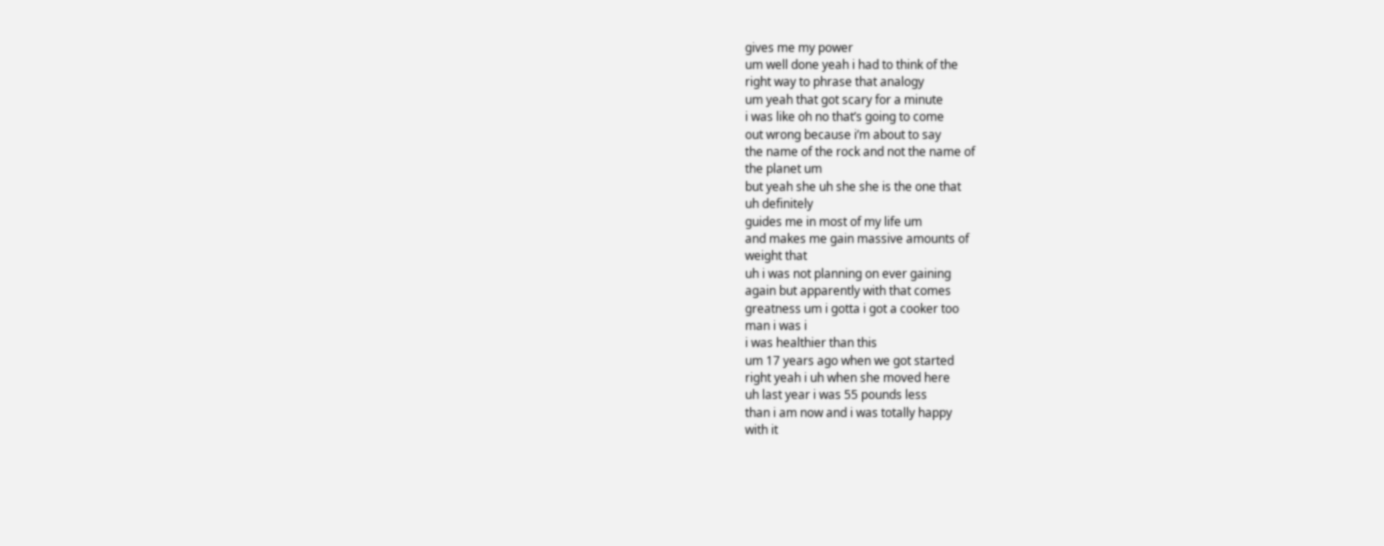gives me my power
um well done yeah i had to think of the
right way to phrase that analogy
um yeah that got scary for a minute
i was like oh no that’s going to come
out wrong because i’m about to say
the name of the rock and not the name of
the planet um
but yeah she uh she she is the one that
uh definitely
guides me in most of my life um
and makes me gain massive amounts of
weight that
uh i was not planning on ever gaining
again but apparently with that comes
greatness um i gotta i got a cooker too
man i was i
i was healthier than this
um 17 years ago when we got started
right yeah i uh when she moved here
uh last year i was 55 pounds less
than i am now and i was totally happy
with it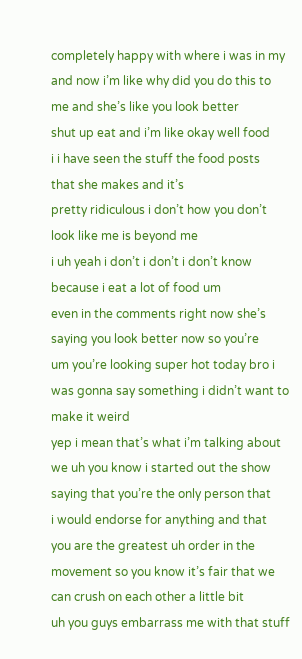completely happy with where i was in my
and now i’m like why did you do this to
me and she’s like you look better
shut up eat and i’m like okay well food
i i have seen the stuff the food posts
that she makes and it’s
pretty ridiculous i don’t how you don’t
look like me is beyond me
i uh yeah i don’t i don’t i don’t know
because i eat a lot of food um
even in the comments right now she’s
saying you look better now so you’re
um you’re looking super hot today bro i
was gonna say something i didn’t want to
make it weird
yep i mean that’s what i’m talking about
we uh you know i started out the show
saying that you’re the only person that
i would endorse for anything and that
you are the greatest uh order in the
movement so you know it’s fair that we
can crush on each other a little bit
uh you guys embarrass me with that stuff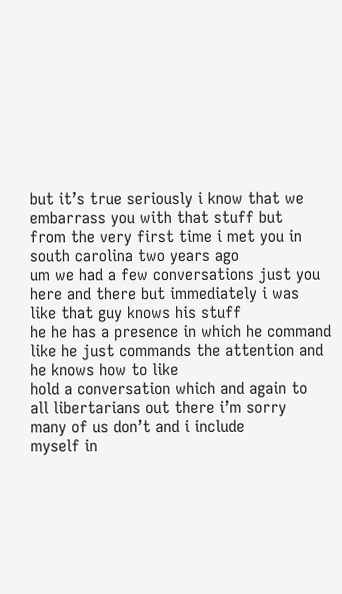but it’s true seriously i know that we
embarrass you with that stuff but
from the very first time i met you in
south carolina two years ago
um we had a few conversations just you
here and there but immediately i was
like that guy knows his stuff
he he has a presence in which he command
like he just commands the attention and
he knows how to like
hold a conversation which and again to
all libertarians out there i’m sorry
many of us don’t and i include
myself in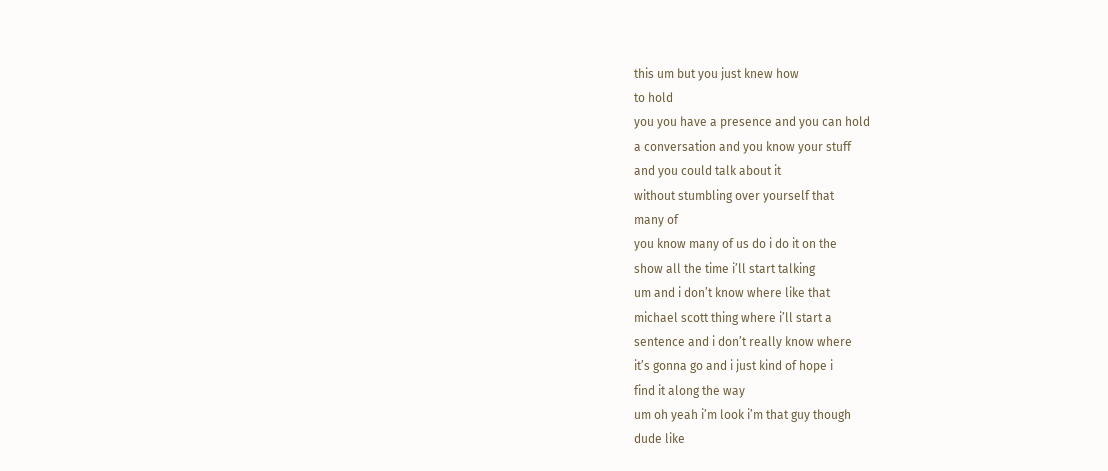this um but you just knew how
to hold
you you have a presence and you can hold
a conversation and you know your stuff
and you could talk about it
without stumbling over yourself that
many of
you know many of us do i do it on the
show all the time i’ll start talking
um and i don’t know where like that
michael scott thing where i’ll start a
sentence and i don’t really know where
it’s gonna go and i just kind of hope i
find it along the way
um oh yeah i’m look i’m that guy though
dude like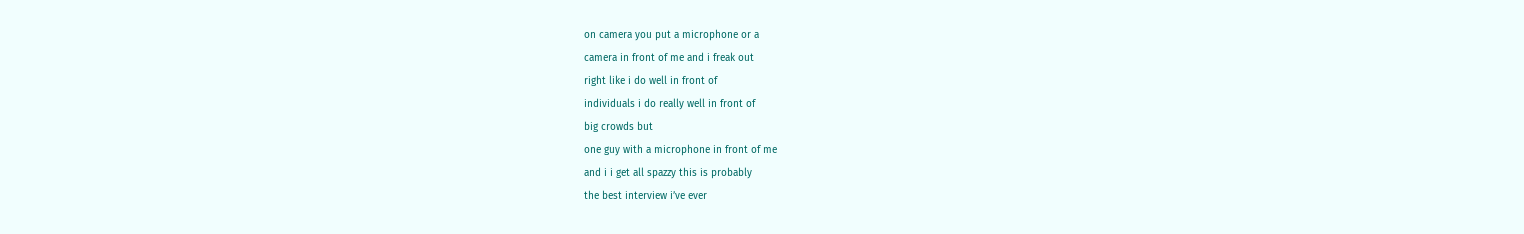on camera you put a microphone or a
camera in front of me and i freak out
right like i do well in front of
individuals i do really well in front of
big crowds but
one guy with a microphone in front of me
and i i get all spazzy this is probably
the best interview i’ve ever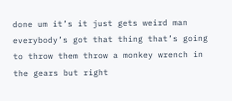done um it’s it just gets weird man
everybody’s got that thing that’s going
to throw them throw a monkey wrench in
the gears but right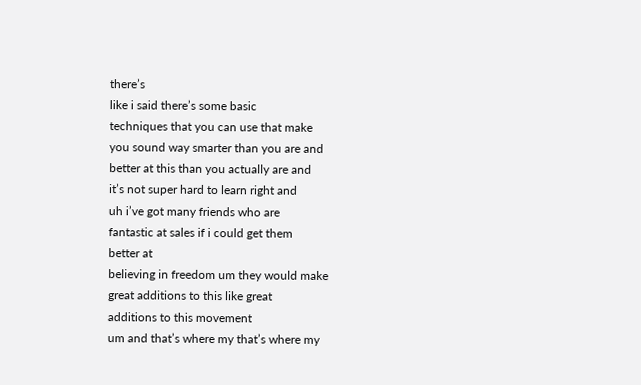there’s
like i said there’s some basic
techniques that you can use that make
you sound way smarter than you are and
better at this than you actually are and
it’s not super hard to learn right and
uh i’ve got many friends who are
fantastic at sales if i could get them
better at
believing in freedom um they would make
great additions to this like great
additions to this movement
um and that’s where my that’s where my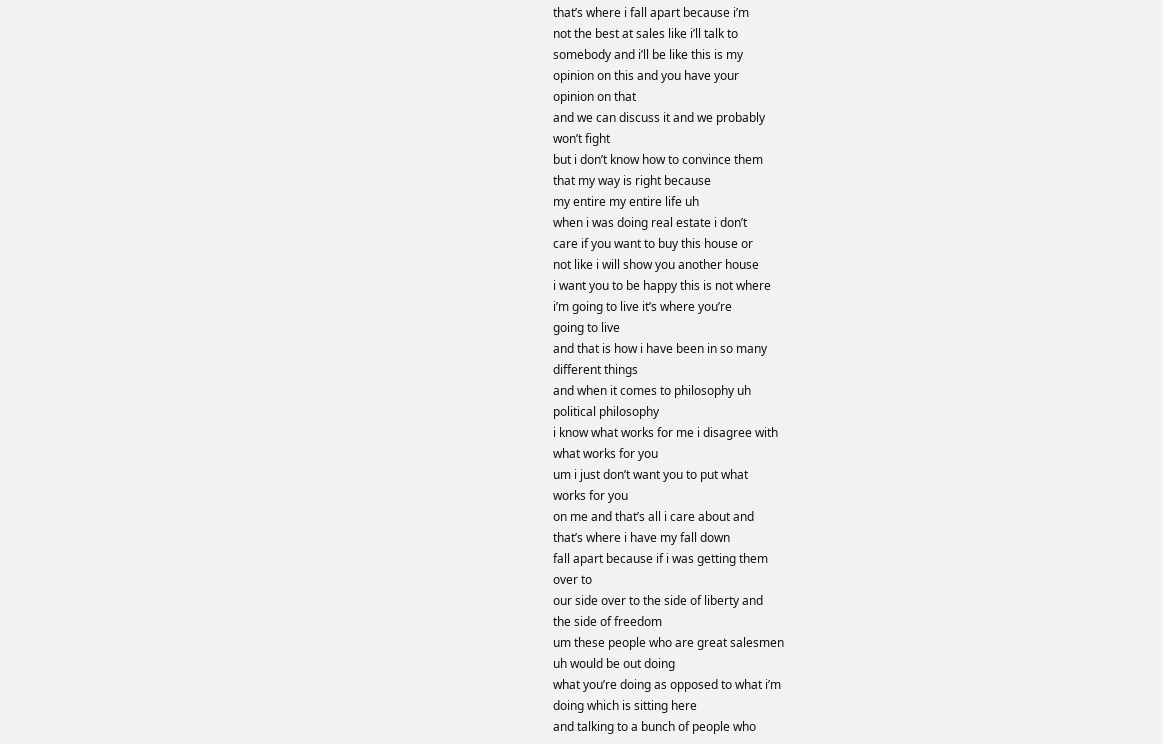that’s where i fall apart because i’m
not the best at sales like i’ll talk to
somebody and i’ll be like this is my
opinion on this and you have your
opinion on that
and we can discuss it and we probably
won’t fight
but i don’t know how to convince them
that my way is right because
my entire my entire life uh
when i was doing real estate i don’t
care if you want to buy this house or
not like i will show you another house
i want you to be happy this is not where
i’m going to live it’s where you’re
going to live
and that is how i have been in so many
different things
and when it comes to philosophy uh
political philosophy
i know what works for me i disagree with
what works for you
um i just don’t want you to put what
works for you
on me and that’s all i care about and
that’s where i have my fall down
fall apart because if i was getting them
over to
our side over to the side of liberty and
the side of freedom
um these people who are great salesmen
uh would be out doing
what you’re doing as opposed to what i’m
doing which is sitting here
and talking to a bunch of people who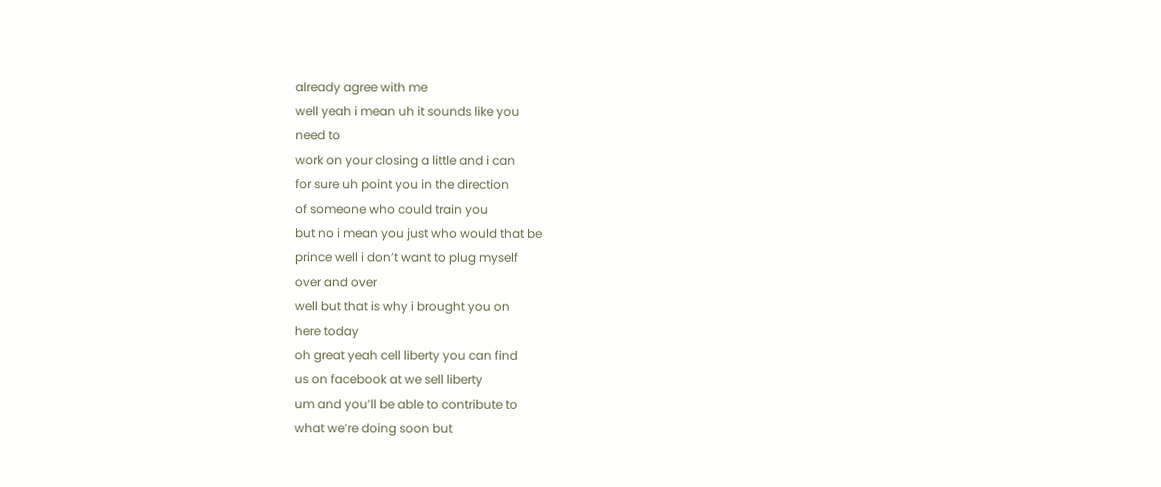already agree with me
well yeah i mean uh it sounds like you
need to
work on your closing a little and i can
for sure uh point you in the direction
of someone who could train you
but no i mean you just who would that be
prince well i don’t want to plug myself
over and over
well but that is why i brought you on
here today
oh great yeah cell liberty you can find
us on facebook at we sell liberty
um and you’ll be able to contribute to
what we’re doing soon but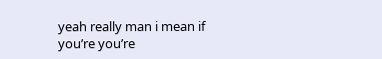yeah really man i mean if you’re you’re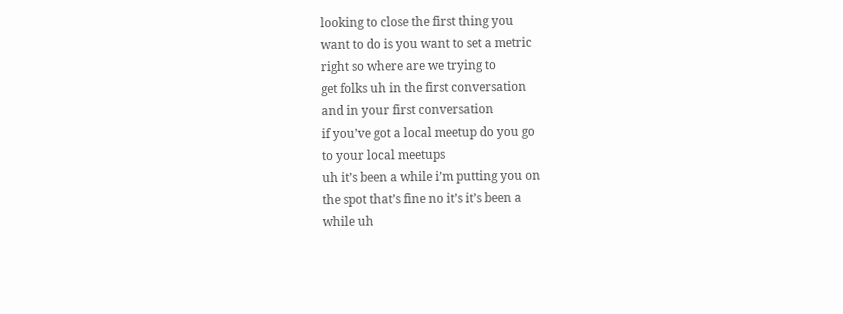looking to close the first thing you
want to do is you want to set a metric
right so where are we trying to
get folks uh in the first conversation
and in your first conversation
if you’ve got a local meetup do you go
to your local meetups
uh it’s been a while i’m putting you on
the spot that’s fine no it’s it’s been a
while uh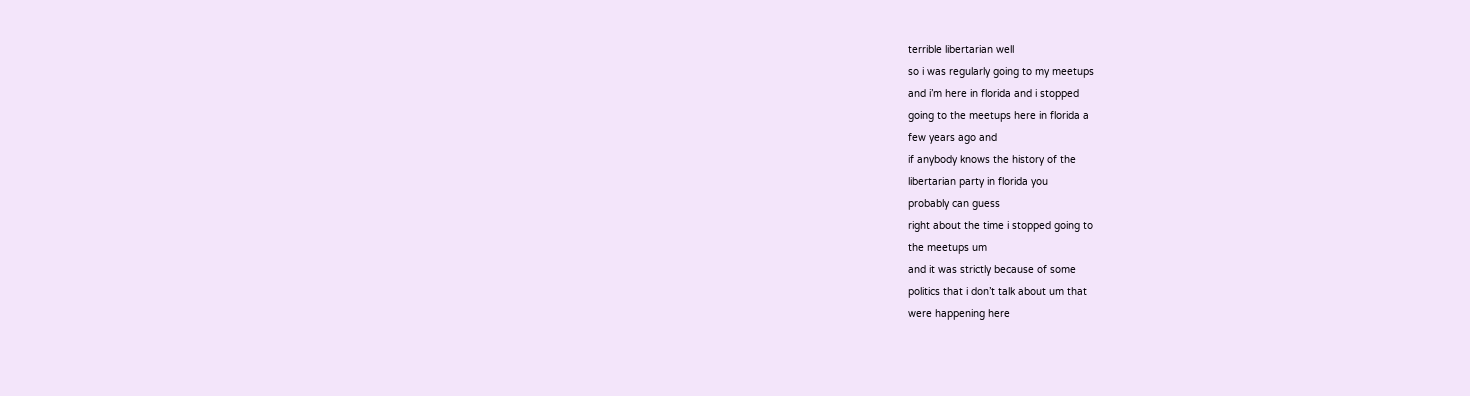terrible libertarian well
so i was regularly going to my meetups
and i’m here in florida and i stopped
going to the meetups here in florida a
few years ago and
if anybody knows the history of the
libertarian party in florida you
probably can guess
right about the time i stopped going to
the meetups um
and it was strictly because of some
politics that i don’t talk about um that
were happening here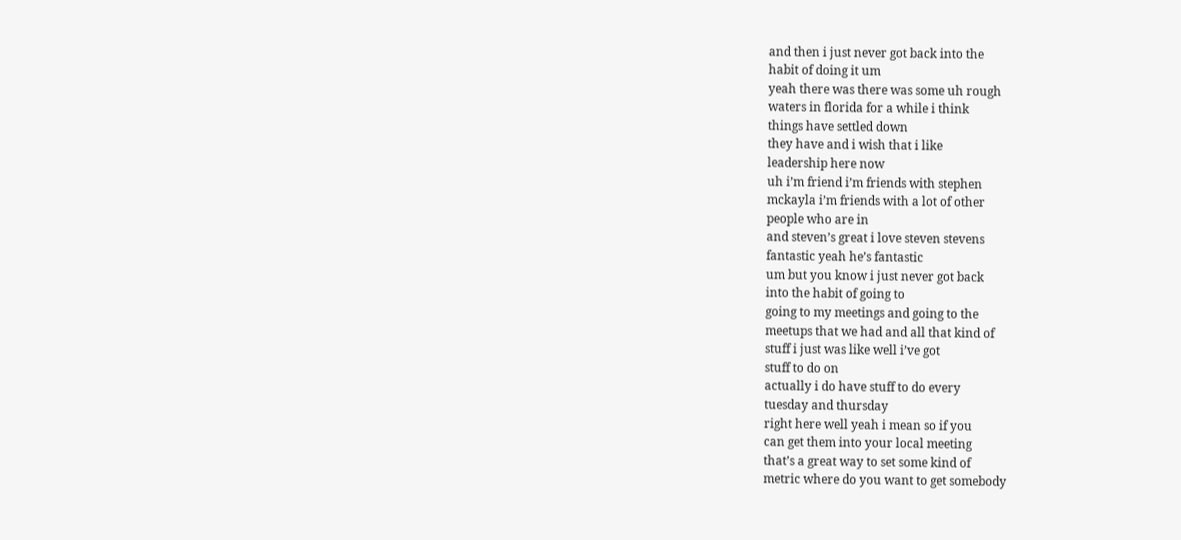and then i just never got back into the
habit of doing it um
yeah there was there was some uh rough
waters in florida for a while i think
things have settled down
they have and i wish that i like
leadership here now
uh i’m friend i’m friends with stephen
mckayla i’m friends with a lot of other
people who are in
and steven’s great i love steven stevens
fantastic yeah he’s fantastic
um but you know i just never got back
into the habit of going to
going to my meetings and going to the
meetups that we had and all that kind of
stuff i just was like well i’ve got
stuff to do on
actually i do have stuff to do every
tuesday and thursday
right here well yeah i mean so if you
can get them into your local meeting
that’s a great way to set some kind of
metric where do you want to get somebody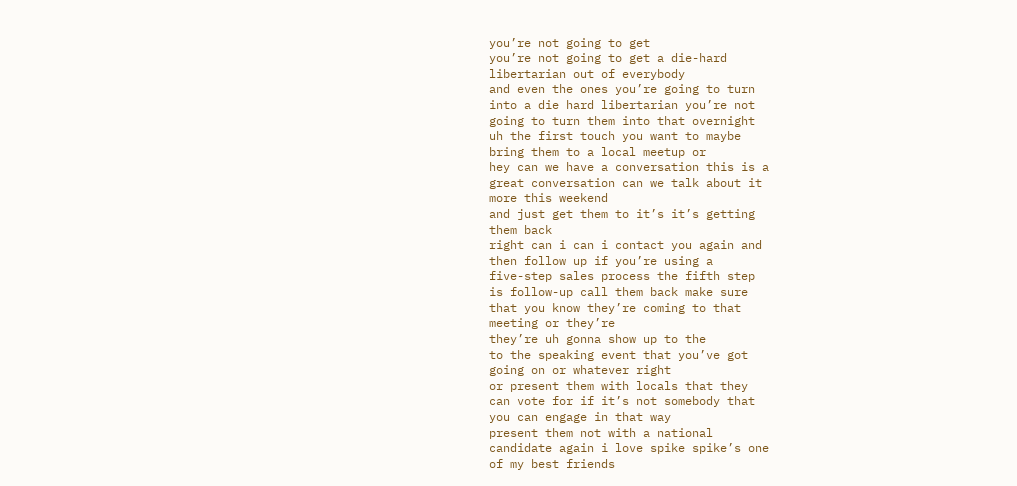you’re not going to get
you’re not going to get a die-hard
libertarian out of everybody
and even the ones you’re going to turn
into a die hard libertarian you’re not
going to turn them into that overnight
uh the first touch you want to maybe
bring them to a local meetup or
hey can we have a conversation this is a
great conversation can we talk about it
more this weekend
and just get them to it’s it’s getting
them back
right can i can i contact you again and
then follow up if you’re using a
five-step sales process the fifth step
is follow-up call them back make sure
that you know they’re coming to that
meeting or they’re
they’re uh gonna show up to the
to the speaking event that you’ve got
going on or whatever right
or present them with locals that they
can vote for if it’s not somebody that
you can engage in that way
present them not with a national
candidate again i love spike spike’s one
of my best friends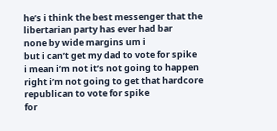he’s i think the best messenger that the
libertarian party has ever had bar
none by wide margins um i
but i can’t get my dad to vote for spike
i mean i’m not it’s not going to happen
right i’m not going to get that hardcore
republican to vote for spike
for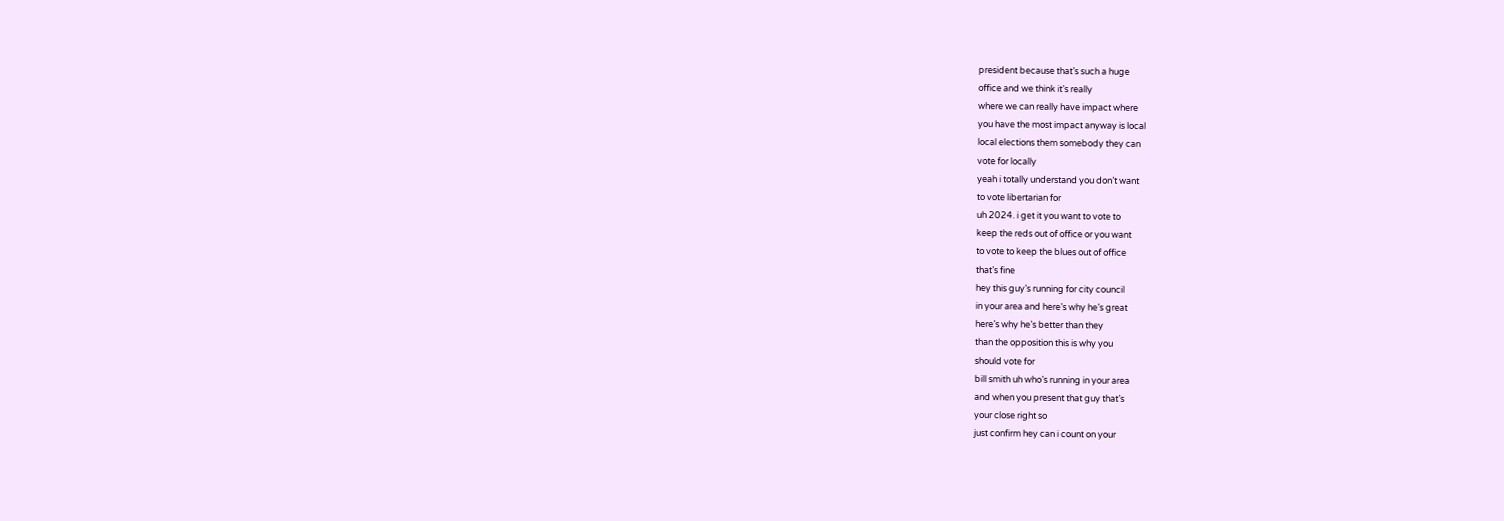president because that’s such a huge
office and we think it’s really
where we can really have impact where
you have the most impact anyway is local
local elections them somebody they can
vote for locally
yeah i totally understand you don’t want
to vote libertarian for
uh 2024. i get it you want to vote to
keep the reds out of office or you want
to vote to keep the blues out of office
that’s fine
hey this guy’s running for city council
in your area and here’s why he’s great
here’s why he’s better than they
than the opposition this is why you
should vote for
bill smith uh who’s running in your area
and when you present that guy that’s
your close right so
just confirm hey can i count on your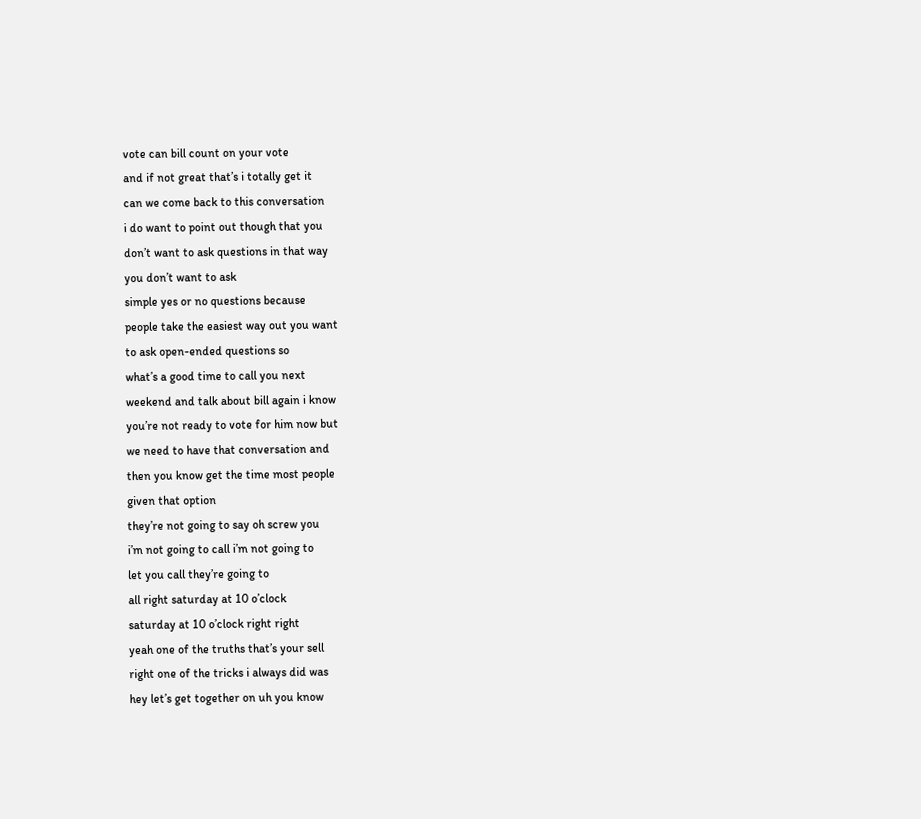vote can bill count on your vote
and if not great that’s i totally get it
can we come back to this conversation
i do want to point out though that you
don’t want to ask questions in that way
you don’t want to ask
simple yes or no questions because
people take the easiest way out you want
to ask open-ended questions so
what’s a good time to call you next
weekend and talk about bill again i know
you’re not ready to vote for him now but
we need to have that conversation and
then you know get the time most people
given that option
they’re not going to say oh screw you
i’m not going to call i’m not going to
let you call they’re going to
all right saturday at 10 o’clock
saturday at 10 o’clock right right
yeah one of the truths that’s your sell
right one of the tricks i always did was
hey let’s get together on uh you know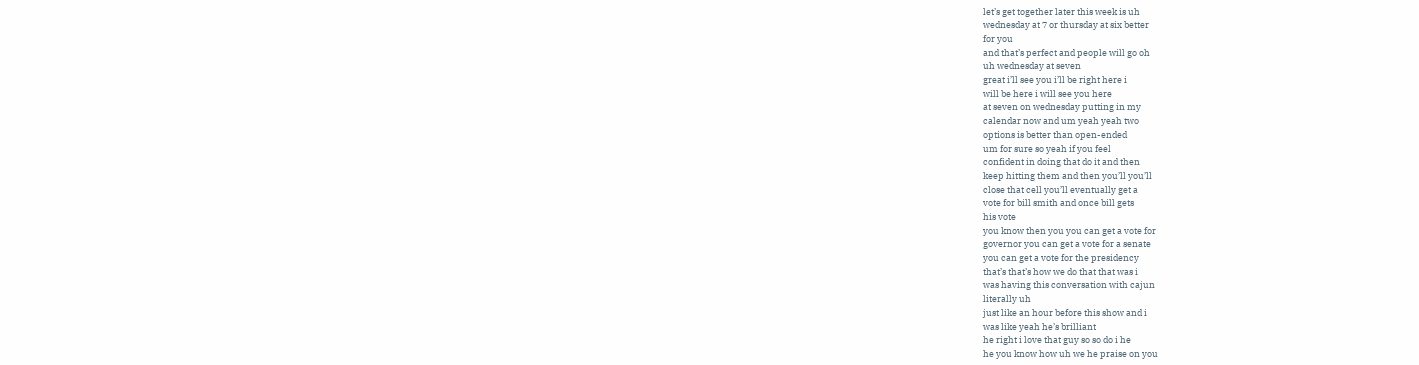let’s get together later this week is uh
wednesday at 7 or thursday at six better
for you
and that’s perfect and people will go oh
uh wednesday at seven
great i’ll see you i’ll be right here i
will be here i will see you here
at seven on wednesday putting in my
calendar now and um yeah yeah two
options is better than open-ended
um for sure so yeah if you feel
confident in doing that do it and then
keep hitting them and then you’ll you’ll
close that cell you’ll eventually get a
vote for bill smith and once bill gets
his vote
you know then you you can get a vote for
governor you can get a vote for a senate
you can get a vote for the presidency
that’s that’s how we do that that was i
was having this conversation with cajun
literally uh
just like an hour before this show and i
was like yeah he’s brilliant
he right i love that guy so so do i he
he you know how uh we he praise on you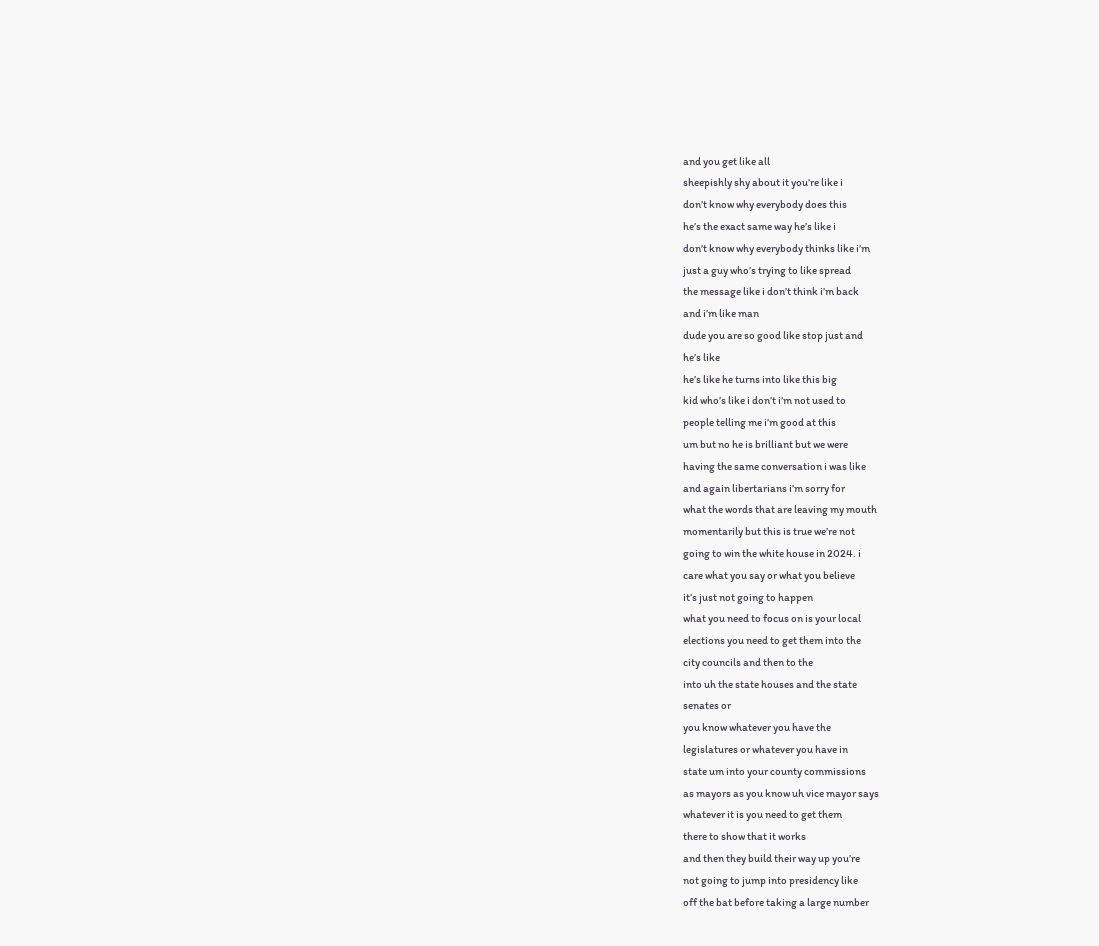and you get like all
sheepishly shy about it you’re like i
don’t know why everybody does this
he’s the exact same way he’s like i
don’t know why everybody thinks like i’m
just a guy who’s trying to like spread
the message like i don’t think i’m back
and i’m like man
dude you are so good like stop just and
he’s like
he’s like he turns into like this big
kid who’s like i don’t i’m not used to
people telling me i’m good at this
um but no he is brilliant but we were
having the same conversation i was like
and again libertarians i’m sorry for
what the words that are leaving my mouth
momentarily but this is true we’re not
going to win the white house in 2024. i
care what you say or what you believe
it’s just not going to happen
what you need to focus on is your local
elections you need to get them into the
city councils and then to the
into uh the state houses and the state
senates or
you know whatever you have the
legislatures or whatever you have in
state um into your county commissions
as mayors as you know uh vice mayor says
whatever it is you need to get them
there to show that it works
and then they build their way up you’re
not going to jump into presidency like
off the bat before taking a large number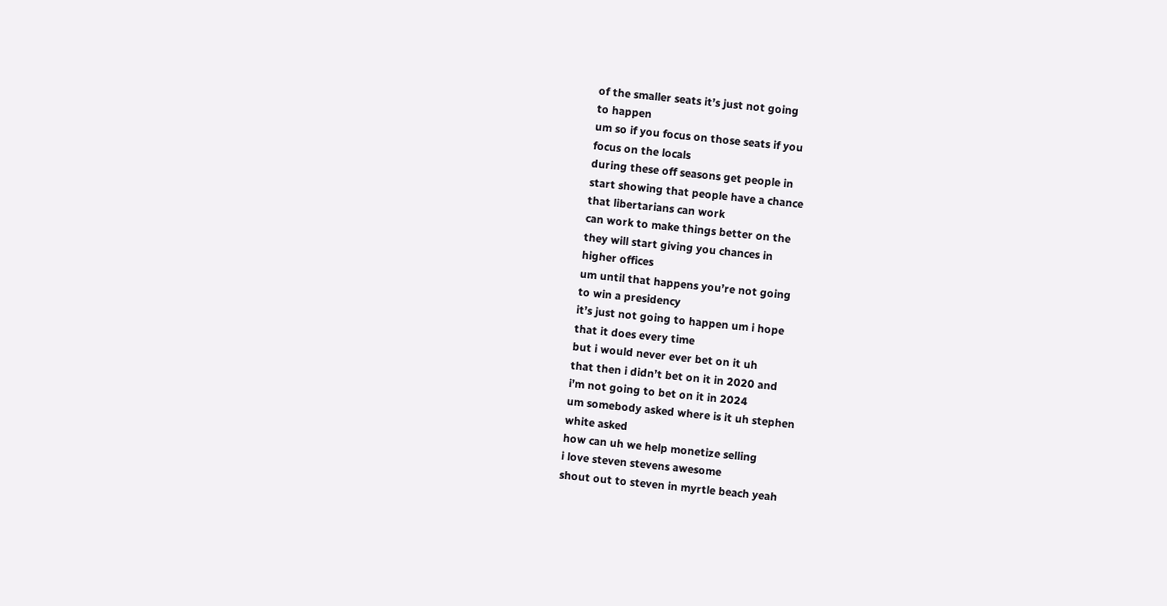of the smaller seats it’s just not going
to happen
um so if you focus on those seats if you
focus on the locals
during these off seasons get people in
start showing that people have a chance
that libertarians can work
can work to make things better on the
they will start giving you chances in
higher offices
um until that happens you’re not going
to win a presidency
it’s just not going to happen um i hope
that it does every time
but i would never ever bet on it uh
that then i didn’t bet on it in 2020 and
i’m not going to bet on it in 2024
um somebody asked where is it uh stephen
white asked
how can uh we help monetize selling
i love steven stevens awesome
shout out to steven in myrtle beach yeah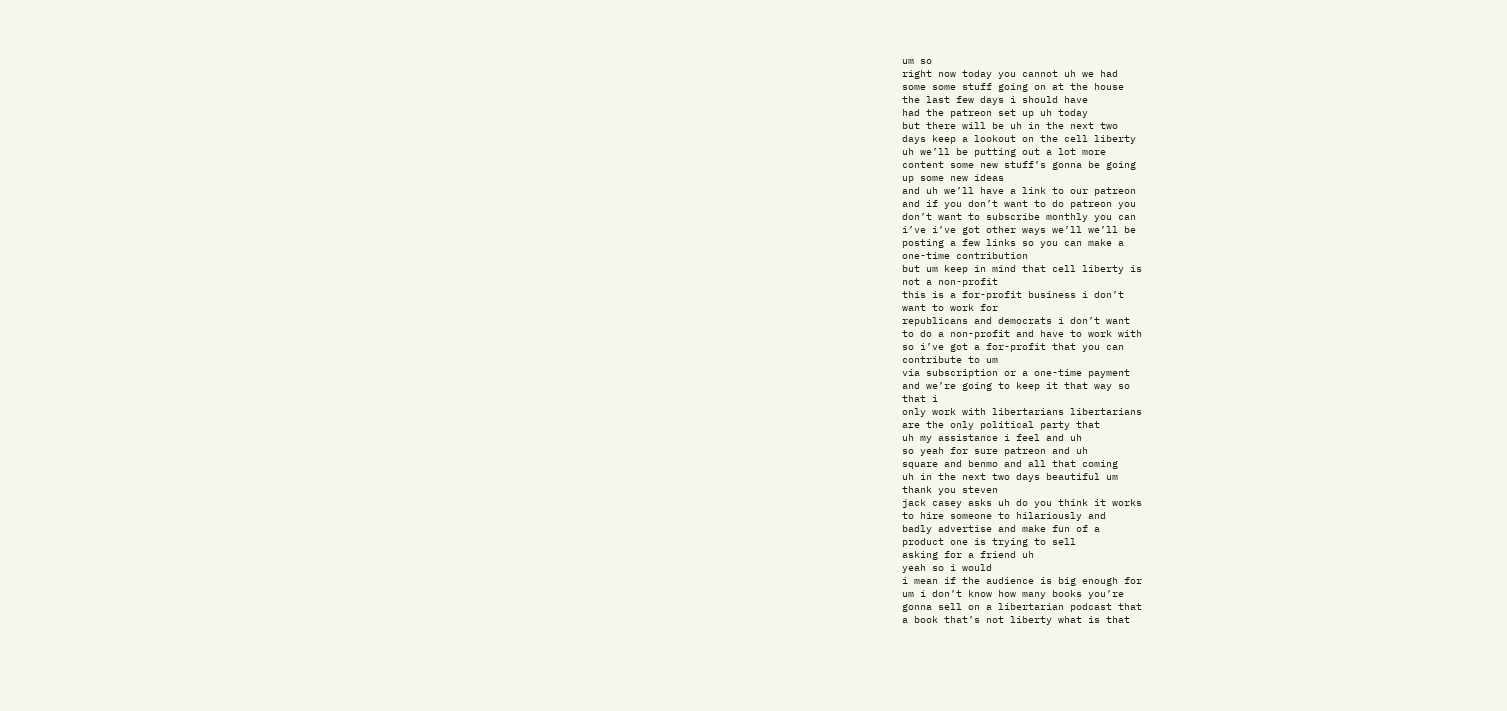um so
right now today you cannot uh we had
some some stuff going on at the house
the last few days i should have
had the patreon set up uh today
but there will be uh in the next two
days keep a lookout on the cell liberty
uh we’ll be putting out a lot more
content some new stuff’s gonna be going
up some new ideas
and uh we’ll have a link to our patreon
and if you don’t want to do patreon you
don’t want to subscribe monthly you can
i’ve i’ve got other ways we’ll we’ll be
posting a few links so you can make a
one-time contribution
but um keep in mind that cell liberty is
not a non-profit
this is a for-profit business i don’t
want to work for
republicans and democrats i don’t want
to do a non-profit and have to work with
so i’ve got a for-profit that you can
contribute to um
via subscription or a one-time payment
and we’re going to keep it that way so
that i
only work with libertarians libertarians
are the only political party that
uh my assistance i feel and uh
so yeah for sure patreon and uh
square and benmo and all that coming
uh in the next two days beautiful um
thank you steven
jack casey asks uh do you think it works
to hire someone to hilariously and
badly advertise and make fun of a
product one is trying to sell
asking for a friend uh
yeah so i would
i mean if the audience is big enough for
um i don’t know how many books you’re
gonna sell on a libertarian podcast that
a book that’s not liberty what is that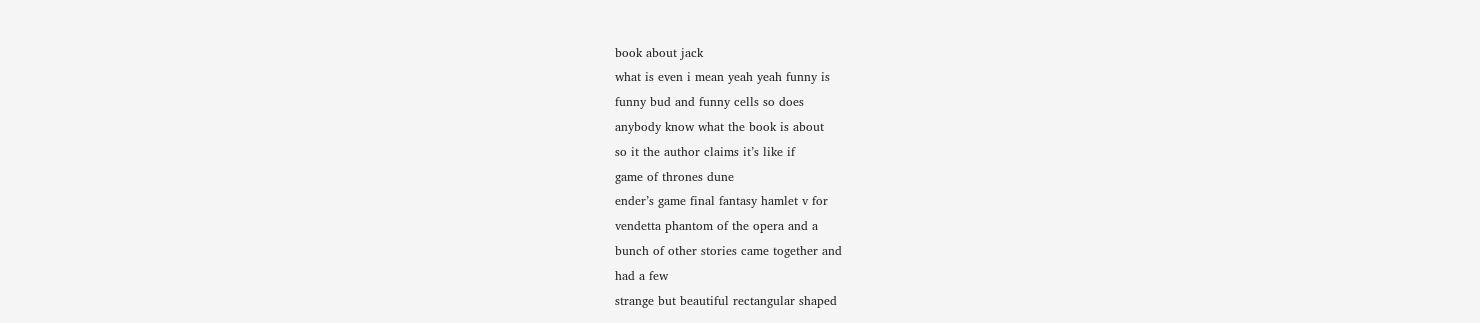book about jack
what is even i mean yeah yeah funny is
funny bud and funny cells so does
anybody know what the book is about
so it the author claims it’s like if
game of thrones dune
ender’s game final fantasy hamlet v for
vendetta phantom of the opera and a
bunch of other stories came together and
had a few
strange but beautiful rectangular shaped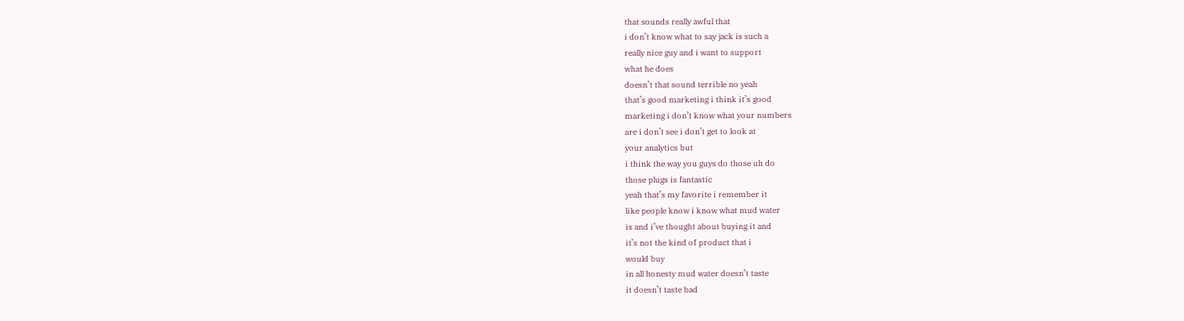that sounds really awful that
i don’t know what to say jack is such a
really nice guy and i want to support
what he does
doesn’t that sound terrible no yeah
that’s good marketing i think it’s good
marketing i don’t know what your numbers
are i don’t see i don’t get to look at
your analytics but
i think the way you guys do those uh do
those plugs is fantastic
yeah that’s my favorite i remember it
like people know i know what mud water
is and i’ve thought about buying it and
it’s not the kind of product that i
would buy
in all honesty mud water doesn’t taste
it doesn’t taste bad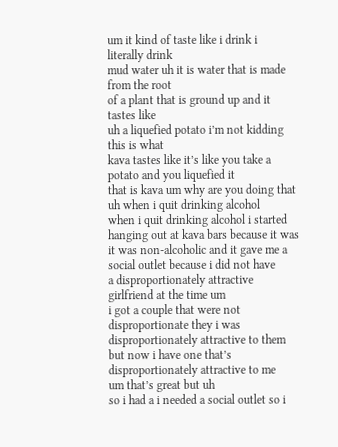um it kind of taste like i drink i
literally drink
mud water uh it is water that is made
from the root
of a plant that is ground up and it
tastes like
uh a liquefied potato i’m not kidding
this is what
kava tastes like it’s like you take a
potato and you liquefied it
that is kava um why are you doing that
uh when i quit drinking alcohol
when i quit drinking alcohol i started
hanging out at kava bars because it was
it was non-alcoholic and it gave me a
social outlet because i did not have
a disproportionately attractive
girlfriend at the time um
i got a couple that were not
disproportionate they i was
disproportionately attractive to them
but now i have one that’s
disproportionately attractive to me
um that’s great but uh
so i had a i needed a social outlet so i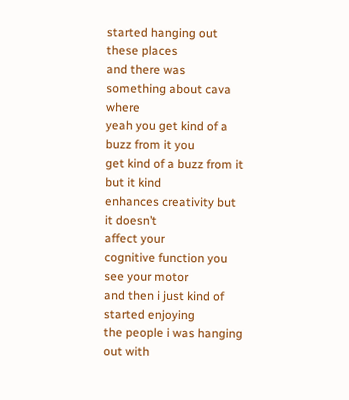started hanging out these places
and there was something about cava where
yeah you get kind of a buzz from it you
get kind of a buzz from it but it kind
enhances creativity but it doesn’t
affect your
cognitive function you see your motor
and then i just kind of started enjoying
the people i was hanging out with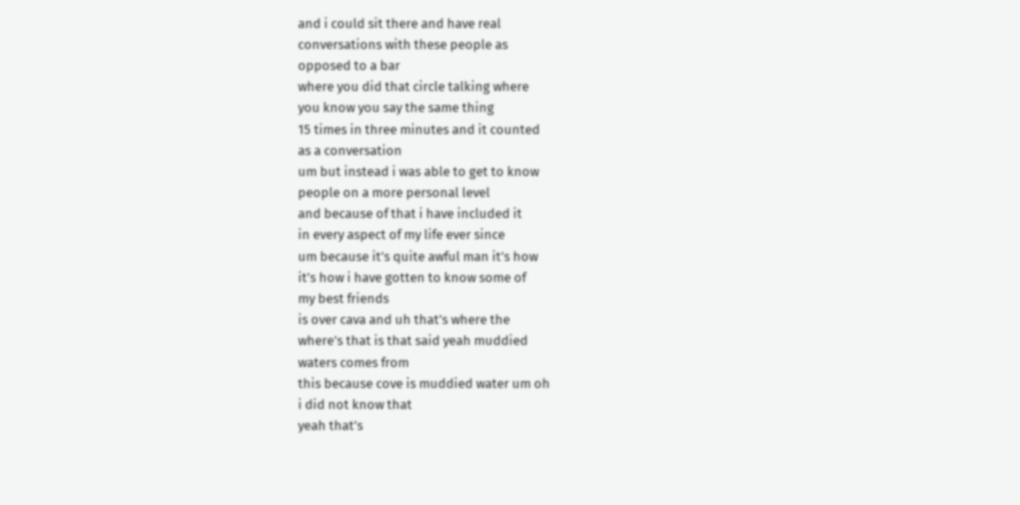and i could sit there and have real
conversations with these people as
opposed to a bar
where you did that circle talking where
you know you say the same thing
15 times in three minutes and it counted
as a conversation
um but instead i was able to get to know
people on a more personal level
and because of that i have included it
in every aspect of my life ever since
um because it’s quite awful man it’s how
it’s how i have gotten to know some of
my best friends
is over cava and uh that’s where the
where’s that is that said yeah muddied
waters comes from
this because cove is muddied water um oh
i did not know that
yeah that’s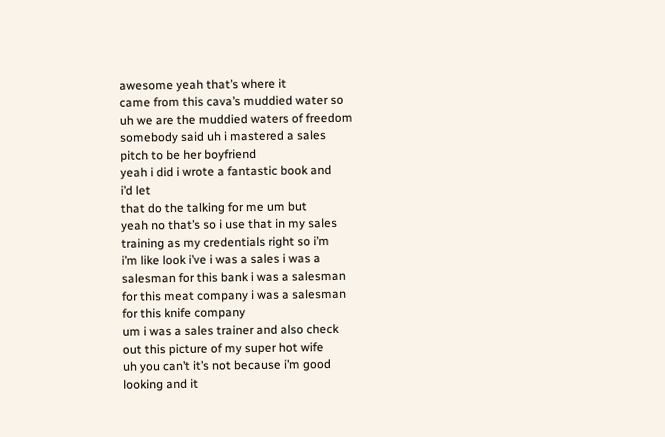awesome yeah that’s where it
came from this cava’s muddied water so
uh we are the muddied waters of freedom
somebody said uh i mastered a sales
pitch to be her boyfriend
yeah i did i wrote a fantastic book and
i’d let
that do the talking for me um but
yeah no that’s so i use that in my sales
training as my credentials right so i’m
i’m like look i’ve i was a sales i was a
salesman for this bank i was a salesman
for this meat company i was a salesman
for this knife company
um i was a sales trainer and also check
out this picture of my super hot wife
uh you can’t it’s not because i’m good
looking and it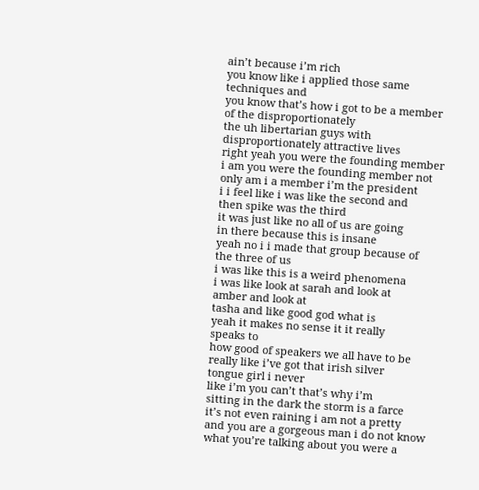ain’t because i’m rich
you know like i applied those same
techniques and
you know that’s how i got to be a member
of the disproportionately
the uh libertarian guys with
disproportionately attractive lives
right yeah you were the founding member
i am you were the founding member not
only am i a member i’m the president
i i feel like i was like the second and
then spike was the third
it was just like no all of us are going
in there because this is insane
yeah no i i made that group because of
the three of us
i was like this is a weird phenomena
i was like look at sarah and look at
amber and look at
tasha and like good god what is
yeah it makes no sense it it really
speaks to
how good of speakers we all have to be
really like i’ve got that irish silver
tongue girl i never
like i’m you can’t that’s why i’m
sitting in the dark the storm is a farce
it’s not even raining i am not a pretty
and you are a gorgeous man i do not know
what you’re talking about you were a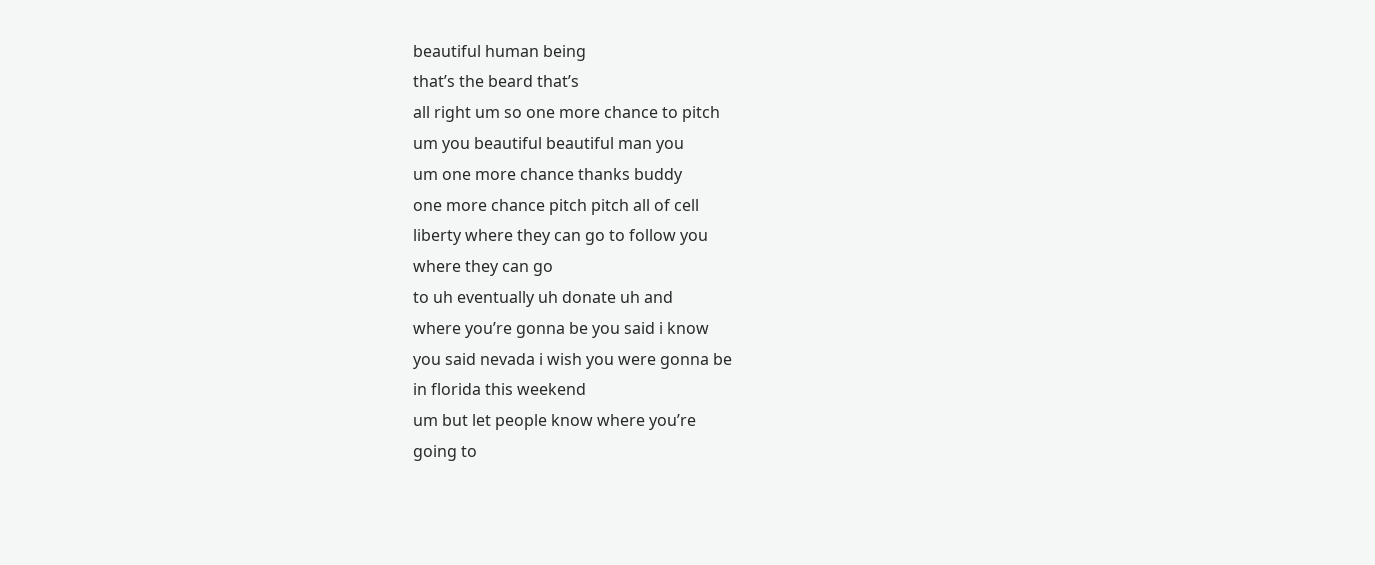beautiful human being
that’s the beard that’s
all right um so one more chance to pitch
um you beautiful beautiful man you
um one more chance thanks buddy
one more chance pitch pitch all of cell
liberty where they can go to follow you
where they can go
to uh eventually uh donate uh and
where you’re gonna be you said i know
you said nevada i wish you were gonna be
in florida this weekend
um but let people know where you’re
going to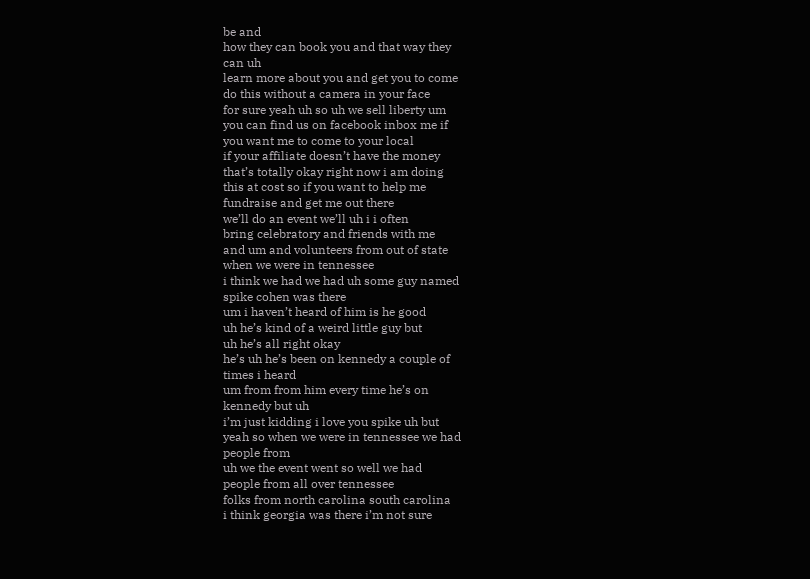be and
how they can book you and that way they
can uh
learn more about you and get you to come
do this without a camera in your face
for sure yeah uh so uh we sell liberty um
you can find us on facebook inbox me if
you want me to come to your local
if your affiliate doesn’t have the money
that’s totally okay right now i am doing
this at cost so if you want to help me
fundraise and get me out there
we’ll do an event we’ll uh i i often
bring celebratory and friends with me
and um and volunteers from out of state
when we were in tennessee
i think we had we had uh some guy named
spike cohen was there
um i haven’t heard of him is he good
uh he’s kind of a weird little guy but
uh he’s all right okay
he’s uh he’s been on kennedy a couple of
times i heard
um from from him every time he’s on
kennedy but uh
i’m just kidding i love you spike uh but
yeah so when we were in tennessee we had
people from
uh we the event went so well we had
people from all over tennessee
folks from north carolina south carolina
i think georgia was there i’m not sure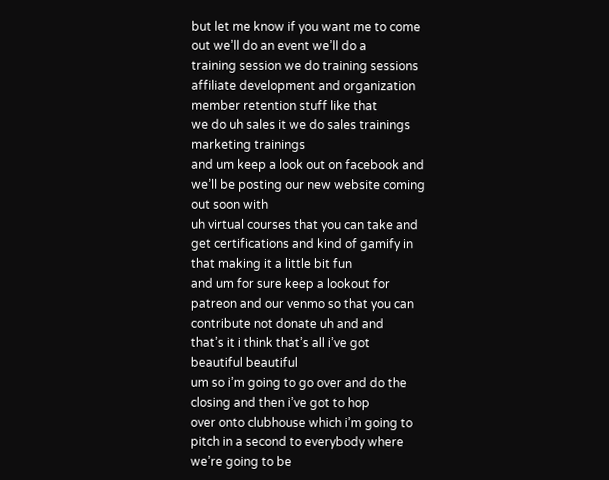but let me know if you want me to come
out we’ll do an event we’ll do a
training session we do training sessions
affiliate development and organization
member retention stuff like that
we do uh sales it we do sales trainings
marketing trainings
and um keep a look out on facebook and
we’ll be posting our new website coming
out soon with
uh virtual courses that you can take and
get certifications and kind of gamify in
that making it a little bit fun
and um for sure keep a lookout for
patreon and our venmo so that you can
contribute not donate uh and and
that’s it i think that’s all i’ve got
beautiful beautiful
um so i’m going to go over and do the
closing and then i’ve got to hop
over onto clubhouse which i’m going to
pitch in a second to everybody where
we’re going to be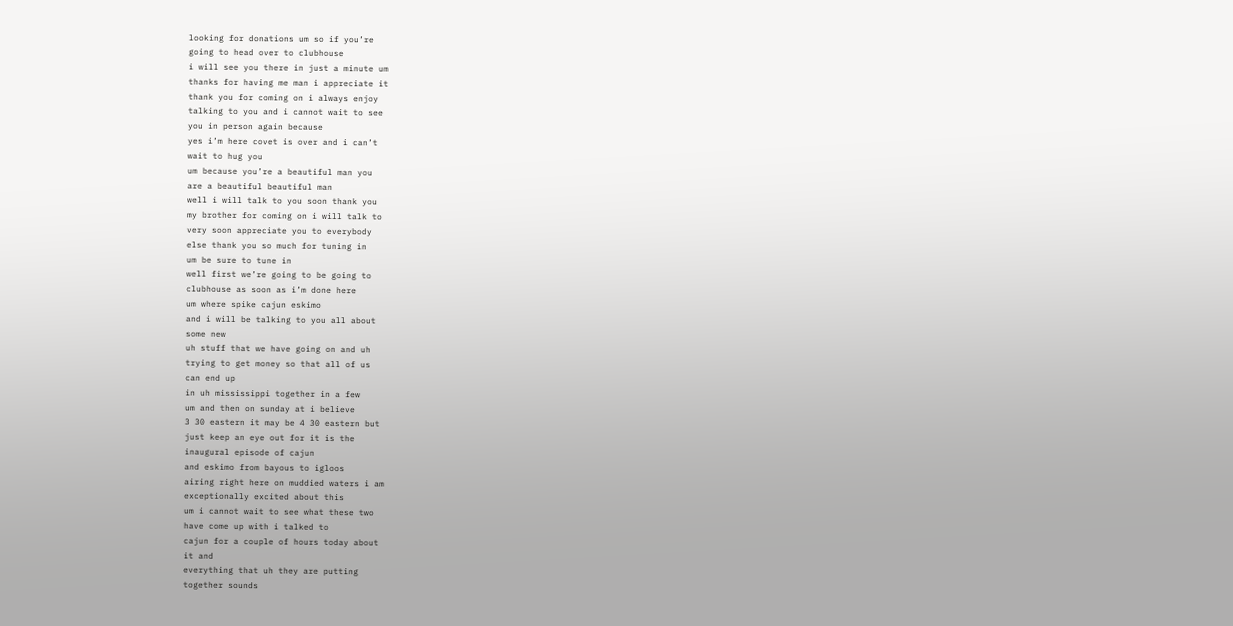looking for donations um so if you’re
going to head over to clubhouse
i will see you there in just a minute um
thanks for having me man i appreciate it
thank you for coming on i always enjoy
talking to you and i cannot wait to see
you in person again because
yes i’m here covet is over and i can’t
wait to hug you
um because you’re a beautiful man you
are a beautiful beautiful man
well i will talk to you soon thank you
my brother for coming on i will talk to
very soon appreciate you to everybody
else thank you so much for tuning in
um be sure to tune in
well first we’re going to be going to
clubhouse as soon as i’m done here
um where spike cajun eskimo
and i will be talking to you all about
some new
uh stuff that we have going on and uh
trying to get money so that all of us
can end up
in uh mississippi together in a few
um and then on sunday at i believe
3 30 eastern it may be 4 30 eastern but
just keep an eye out for it is the
inaugural episode of cajun
and eskimo from bayous to igloos
airing right here on muddied waters i am
exceptionally excited about this
um i cannot wait to see what these two
have come up with i talked to
cajun for a couple of hours today about
it and
everything that uh they are putting
together sounds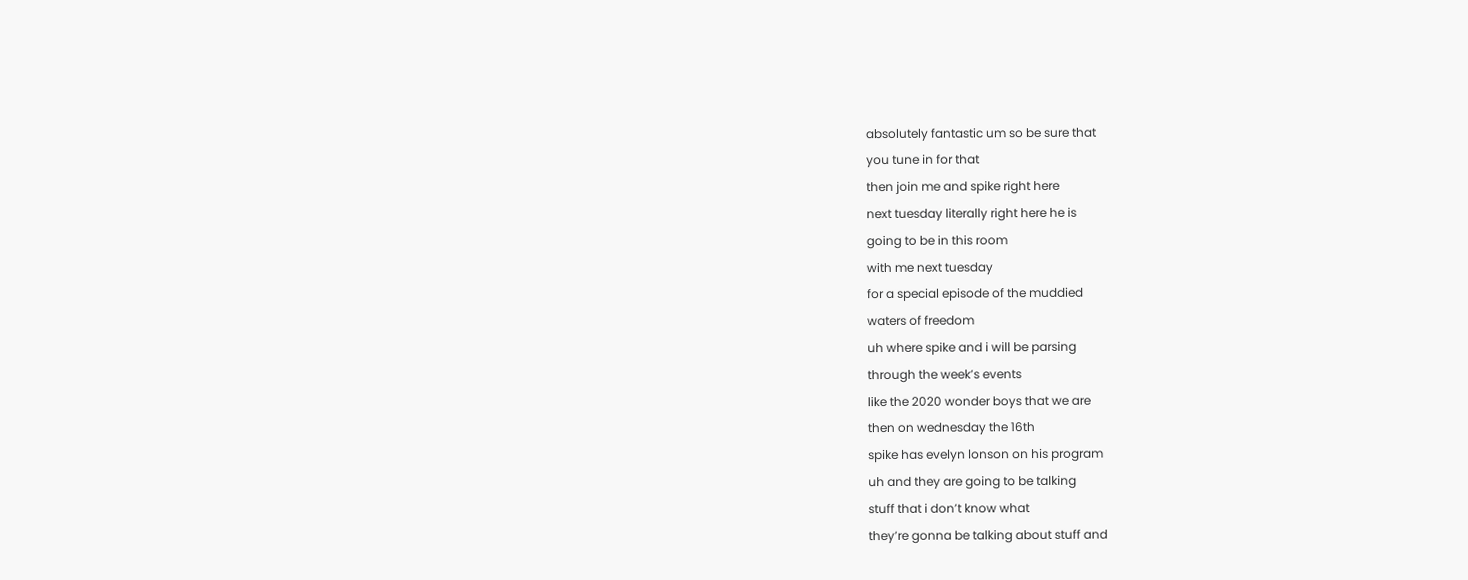absolutely fantastic um so be sure that
you tune in for that
then join me and spike right here
next tuesday literally right here he is
going to be in this room
with me next tuesday
for a special episode of the muddied
waters of freedom
uh where spike and i will be parsing
through the week’s events
like the 2020 wonder boys that we are
then on wednesday the 16th
spike has evelyn lonson on his program
uh and they are going to be talking
stuff that i don’t know what
they’re gonna be talking about stuff and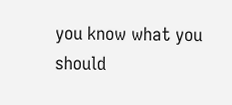you know what you should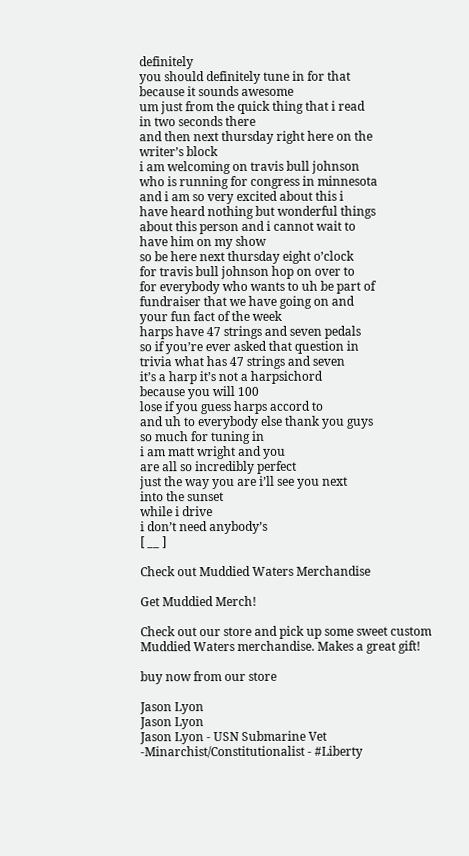definitely
you should definitely tune in for that
because it sounds awesome
um just from the quick thing that i read
in two seconds there
and then next thursday right here on the
writer’s block
i am welcoming on travis bull johnson
who is running for congress in minnesota
and i am so very excited about this i
have heard nothing but wonderful things
about this person and i cannot wait to
have him on my show
so be here next thursday eight o’clock
for travis bull johnson hop on over to
for everybody who wants to uh be part of
fundraiser that we have going on and
your fun fact of the week
harps have 47 strings and seven pedals
so if you’re ever asked that question in
trivia what has 47 strings and seven
it’s a harp it’s not a harpsichord
because you will 100
lose if you guess harps accord to
and uh to everybody else thank you guys
so much for tuning in
i am matt wright and you
are all so incredibly perfect
just the way you are i’ll see you next
into the sunset
while i drive
i don’t need anybody’s
[ __ ]

Check out Muddied Waters Merchandise

Get Muddied Merch!

Check out our store and pick up some sweet custom Muddied Waters merchandise. Makes a great gift!

buy now from our store

Jason Lyon
Jason Lyon
Jason Lyon - USN Submarine Vet -Minarchist/Constitutionalist - #Liberty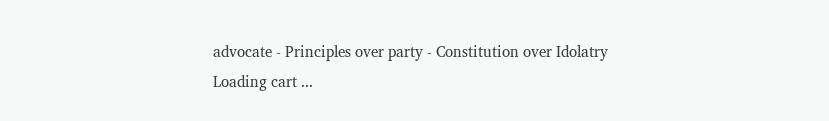advocate - Principles over party - Constitution over Idolatry
Loading cart ...